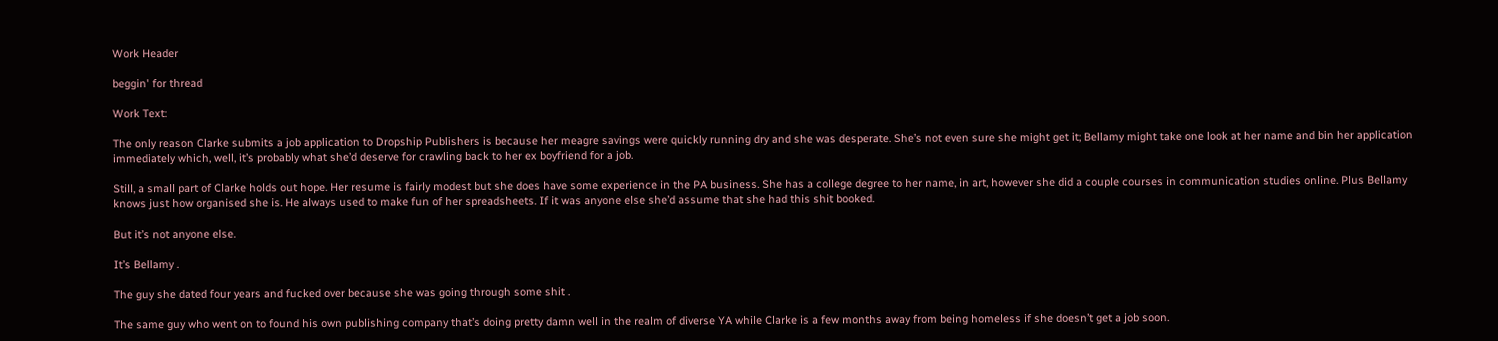Work Header

beggin' for thread

Work Text:

The only reason Clarke submits a job application to Dropship Publishers is because her meagre savings were quickly running dry and she was desperate. She’s not even sure she might get it; Bellamy might take one look at her name and bin her application immediately which, well, it’s probably what she’d deserve for crawling back to her ex boyfriend for a job.

Still, a small part of Clarke holds out hope. Her resume is fairly modest but she does have some experience in the PA business. She has a college degree to her name, in art, however she did a couple courses in communication studies online. Plus Bellamy knows just how organised she is. He always used to make fun of her spreadsheets. If it was anyone else she’d assume that she had this shit booked.

But it’s not anyone else.

It’s Bellamy .

The guy she dated four years and fucked over because she was going through some shit .

The same guy who went on to found his own publishing company that’s doing pretty damn well in the realm of diverse YA while Clarke is a few months away from being homeless if she doesn’t get a job soon.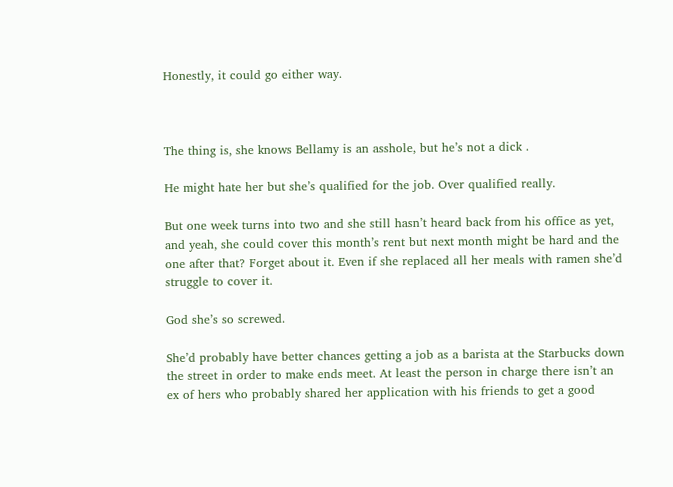Honestly, it could go either way.



The thing is, she knows Bellamy is an asshole, but he’s not a dick .

He might hate her but she’s qualified for the job. Over qualified really.

But one week turns into two and she still hasn’t heard back from his office as yet, and yeah, she could cover this month’s rent but next month might be hard and the one after that? Forget about it. Even if she replaced all her meals with ramen she’d struggle to cover it.

God she’s so screwed.

She’d probably have better chances getting a job as a barista at the Starbucks down the street in order to make ends meet. At least the person in charge there isn’t an ex of hers who probably shared her application with his friends to get a good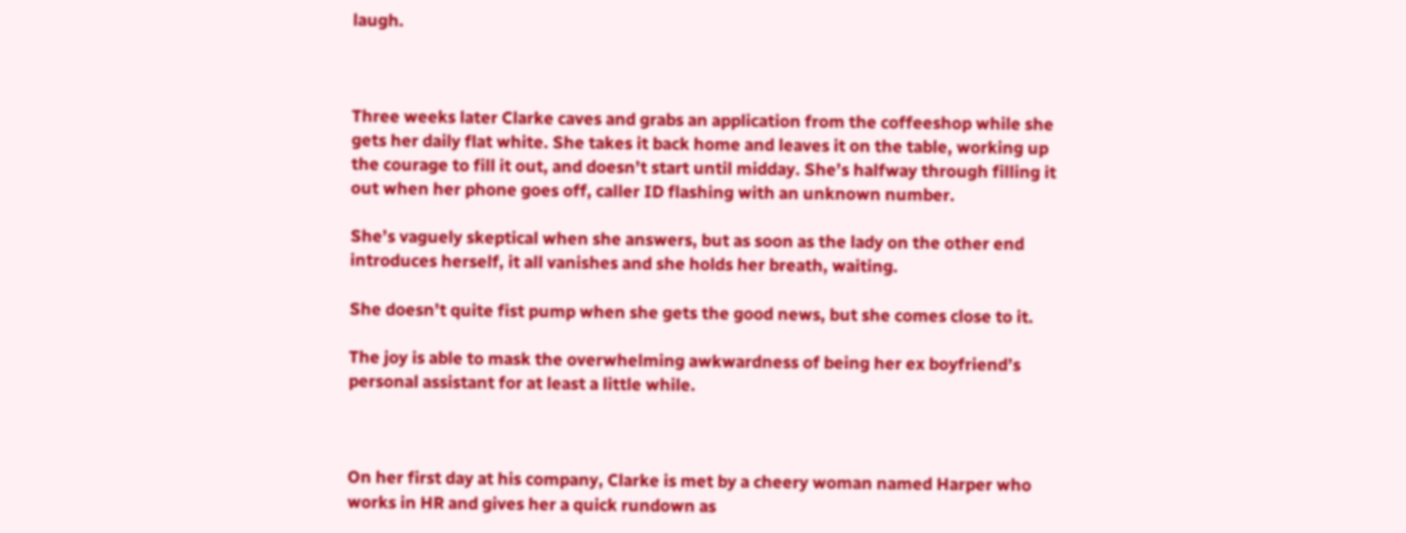laugh.



Three weeks later Clarke caves and grabs an application from the coffeeshop while she gets her daily flat white. She takes it back home and leaves it on the table, working up the courage to fill it out, and doesn’t start until midday. She’s halfway through filling it out when her phone goes off, caller ID flashing with an unknown number.

She’s vaguely skeptical when she answers, but as soon as the lady on the other end introduces herself, it all vanishes and she holds her breath, waiting.

She doesn’t quite fist pump when she gets the good news, but she comes close to it.

The joy is able to mask the overwhelming awkwardness of being her ex boyfriend’s personal assistant for at least a little while.



On her first day at his company, Clarke is met by a cheery woman named Harper who works in HR and gives her a quick rundown as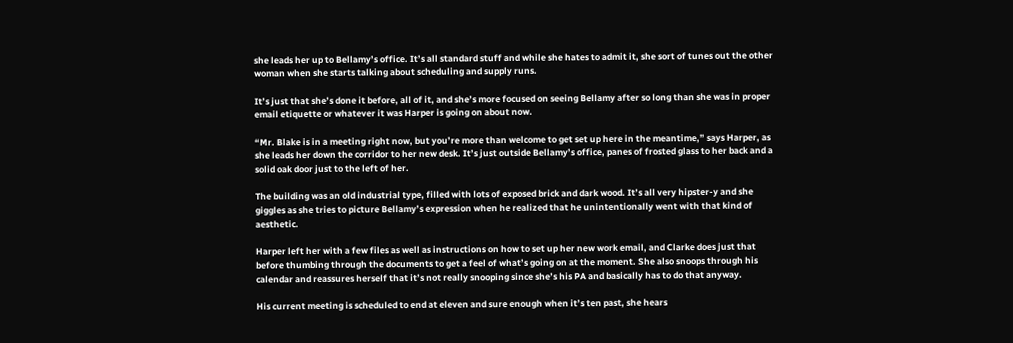she leads her up to Bellamy’s office. It’s all standard stuff and while she hates to admit it, she sort of tunes out the other woman when she starts talking about scheduling and supply runs.

It’s just that she’s done it before, all of it, and she’s more focused on seeing Bellamy after so long than she was in proper email etiquette or whatever it was Harper is going on about now.

“Mr. Blake is in a meeting right now, but you’re more than welcome to get set up here in the meantime,” says Harper, as she leads her down the corridor to her new desk. It’s just outside Bellamy’s office, panes of frosted glass to her back and a solid oak door just to the left of her.

The building was an old industrial type, filled with lots of exposed brick and dark wood. It’s all very hipster-y and she giggles as she tries to picture Bellamy’s expression when he realized that he unintentionally went with that kind of aesthetic.

Harper left her with a few files as well as instructions on how to set up her new work email, and Clarke does just that before thumbing through the documents to get a feel of what’s going on at the moment. She also snoops through his calendar and reassures herself that it’s not really snooping since she’s his PA and basically has to do that anyway.

His current meeting is scheduled to end at eleven and sure enough when it’s ten past, she hears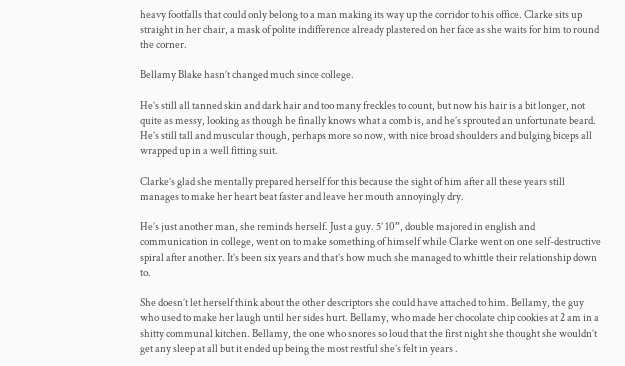heavy footfalls that could only belong to a man making its way up the corridor to his office. Clarke sits up straight in her chair, a mask of polite indifference already plastered on her face as she waits for him to round the corner.

Bellamy Blake hasn’t changed much since college.

He’s still all tanned skin and dark hair and too many freckles to count, but now his hair is a bit longer, not quite as messy, looking as though he finally knows what a comb is, and he’s sprouted an unfortunate beard. He’s still tall and muscular though, perhaps more so now, with nice broad shoulders and bulging biceps all wrapped up in a well fitting suit.

Clarke’s glad she mentally prepared herself for this because the sight of him after all these years still manages to make her heart beat faster and leave her mouth annoyingly dry.

He’s just another man, she reminds herself. Just a guy. 5’ 10”, double majored in english and communication in college, went on to make something of himself while Clarke went on one self-destructive spiral after another. It’s been six years and that’s how much she managed to whittle their relationship down to.

She doesn’t let herself think about the other descriptors she could have attached to him. Bellamy, the guy who used to make her laugh until her sides hurt. Bellamy, who made her chocolate chip cookies at 2 am in a shitty communal kitchen. Bellamy, the one who snores so loud that the first night she thought she wouldn’t get any sleep at all but it ended up being the most restful she’s felt in years .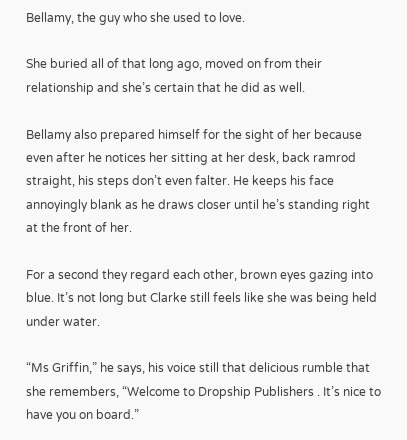Bellamy, the guy who she used to love.

She buried all of that long ago, moved on from their relationship and she’s certain that he did as well.

Bellamy also prepared himself for the sight of her because even after he notices her sitting at her desk, back ramrod straight, his steps don’t even falter. He keeps his face annoyingly blank as he draws closer until he’s standing right at the front of her.

For a second they regard each other, brown eyes gazing into blue. It’s not long but Clarke still feels like she was being held under water.

“Ms Griffin,” he says, his voice still that delicious rumble that she remembers, “Welcome to Dropship Publishers . It’s nice to have you on board.”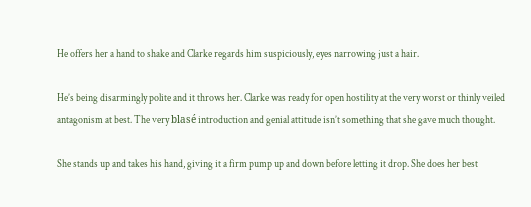He offers her a hand to shake and Clarke regards him suspiciously, eyes narrowing just a hair.

He’s being disarmingly polite and it throws her. Clarke was ready for open hostility at the very worst or thinly veiled antagonism at best. The very blasé introduction and genial attitude isn’t something that she gave much thought.

She stands up and takes his hand, giving it a firm pump up and down before letting it drop. She does her best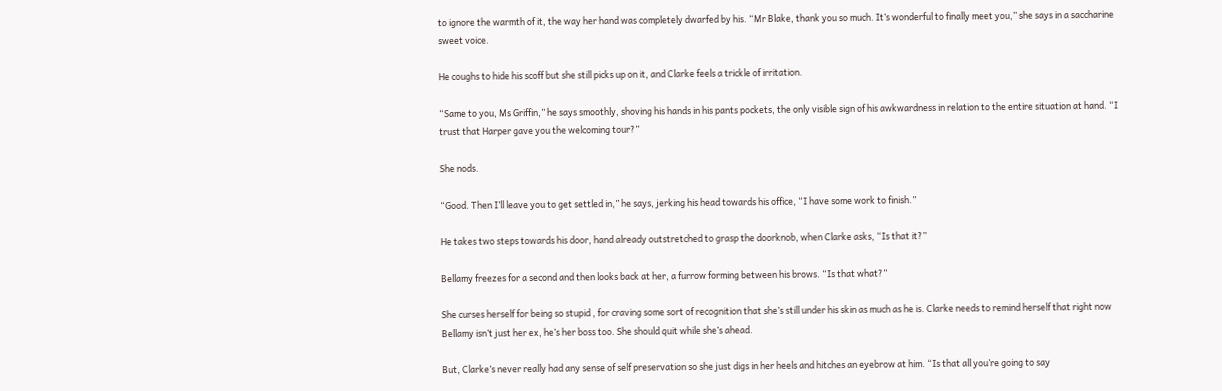to ignore the warmth of it, the way her hand was completely dwarfed by his. “Mr Blake, thank you so much. It’s wonderful to finally meet you,” she says in a saccharine sweet voice.

He coughs to hide his scoff but she still picks up on it, and Clarke feels a trickle of irritation.

“Same to you, Ms Griffin,” he says smoothly, shoving his hands in his pants pockets, the only visible sign of his awkwardness in relation to the entire situation at hand. “I trust that Harper gave you the welcoming tour?”

She nods.

“Good. Then I’ll leave you to get settled in,” he says, jerking his head towards his office, “I have some work to finish.”

He takes two steps towards his door, hand already outstretched to grasp the doorknob, when Clarke asks, “Is that it?”

Bellamy freezes for a second and then looks back at her, a furrow forming between his brows. “Is that what?”

She curses herself for being so stupid , for craving some sort of recognition that she’s still under his skin as much as he is. Clarke needs to remind herself that right now Bellamy isn’t just her ex, he’s her boss too. She should quit while she’s ahead.

But, Clarke’s never really had any sense of self preservation so she just digs in her heels and hitches an eyebrow at him. “Is that all you’re going to say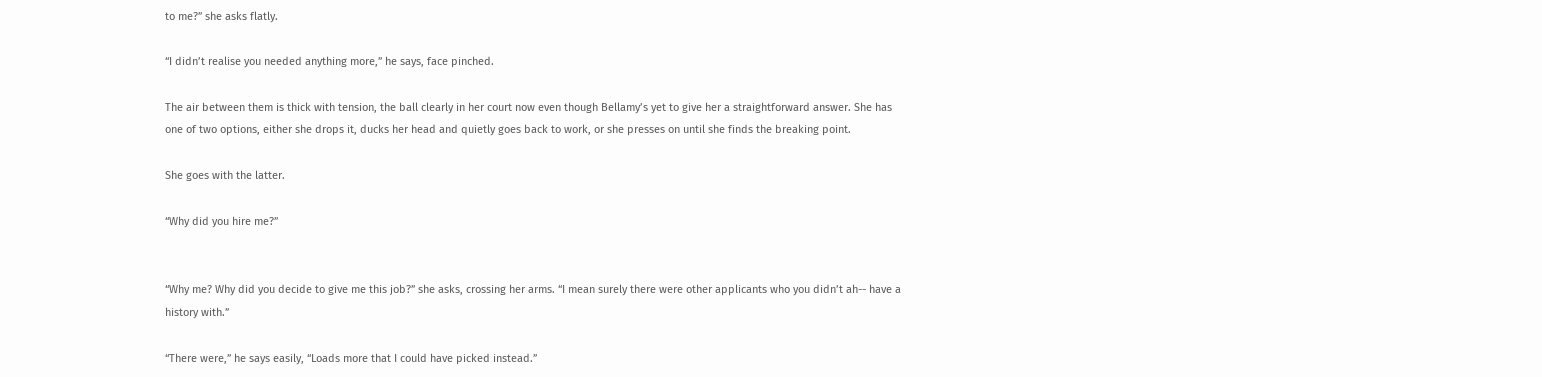to me?” she asks flatly.

“I didn’t realise you needed anything more,” he says, face pinched.

The air between them is thick with tension, the ball clearly in her court now even though Bellamy’s yet to give her a straightforward answer. She has one of two options, either she drops it, ducks her head and quietly goes back to work, or she presses on until she finds the breaking point.

She goes with the latter.

“Why did you hire me?”


“Why me? Why did you decide to give me this job?” she asks, crossing her arms. “I mean surely there were other applicants who you didn’t ah-- have a history with.”

“There were,” he says easily, “Loads more that I could have picked instead.”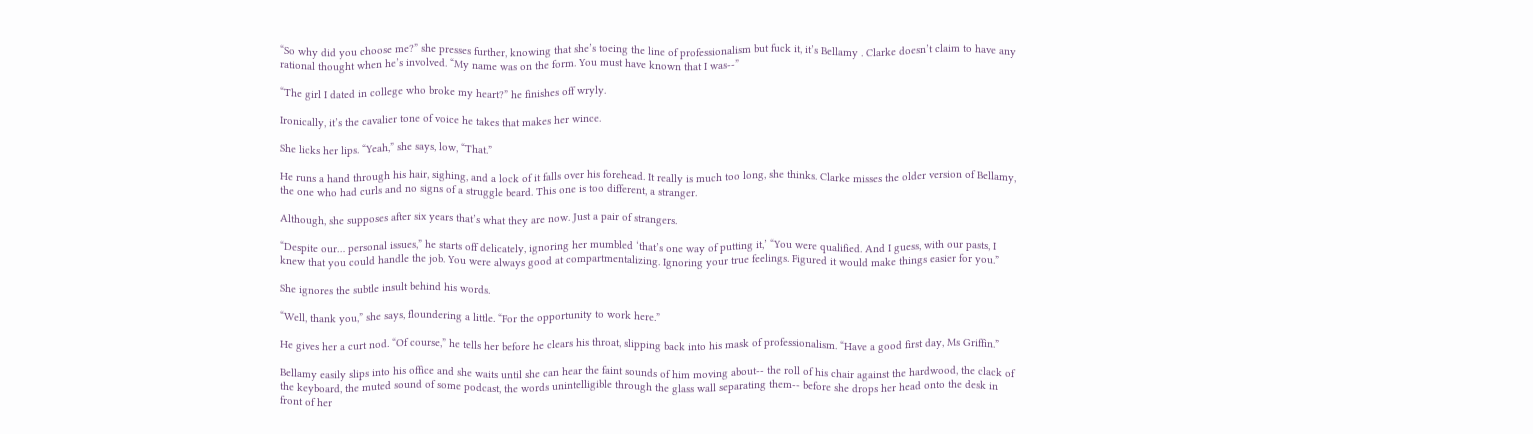“So why did you choose me?” she presses further, knowing that she’s toeing the line of professionalism but fuck it, it’s Bellamy . Clarke doesn’t claim to have any rational thought when he’s involved. “My name was on the form. You must have known that I was--”

“The girl I dated in college who broke my heart?” he finishes off wryly.

Ironically, it’s the cavalier tone of voice he takes that makes her wince.

She licks her lips. “Yeah,” she says, low, “That.”

He runs a hand through his hair, sighing, and a lock of it falls over his forehead. It really is much too long, she thinks. Clarke misses the older version of Bellamy, the one who had curls and no signs of a struggle beard. This one is too different, a stranger.

Although, she supposes after six years that’s what they are now. Just a pair of strangers.

“Despite our… personal issues,” he starts off delicately, ignoring her mumbled ‘that’s one way of putting it,’ “You were qualified. And I guess, with our pasts, I knew that you could handle the job. You were always good at compartmentalizing. Ignoring your true feelings. Figured it would make things easier for you.”

She ignores the subtle insult behind his words.

“Well, thank you,” she says, floundering a little. “For the opportunity to work here.”

He gives her a curt nod. “Of course,” he tells her before he clears his throat, slipping back into his mask of professionalism. “Have a good first day, Ms Griffin.”

Bellamy easily slips into his office and she waits until she can hear the faint sounds of him moving about-- the roll of his chair against the hardwood, the clack of the keyboard, the muted sound of some podcast, the words unintelligible through the glass wall separating them-- before she drops her head onto the desk in front of her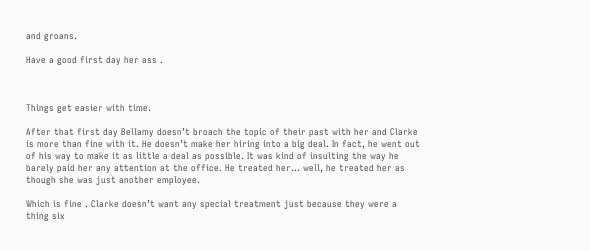and groans.

Have a good first day her ass .



Things get easier with time.

After that first day Bellamy doesn’t broach the topic of their past with her and Clarke is more than fine with it. He doesn’t make her hiring into a big deal. In fact, he went out of his way to make it as little a deal as possible. It was kind of insulting the way he barely paid her any attention at the office. He treated her… well, he treated her as though she was just another employee.

Which is fine . Clarke doesn’t want any special treatment just because they were a thing six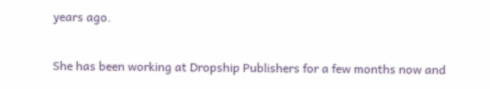years ago.

She has been working at Dropship Publishers for a few months now and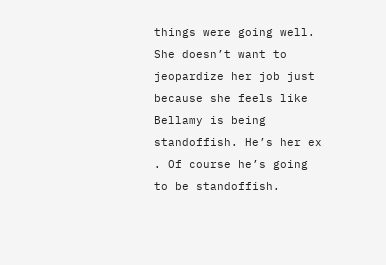things were going well. She doesn’t want to jeopardize her job just because she feels like Bellamy is being standoffish. He’s her ex . Of course he’s going to be standoffish.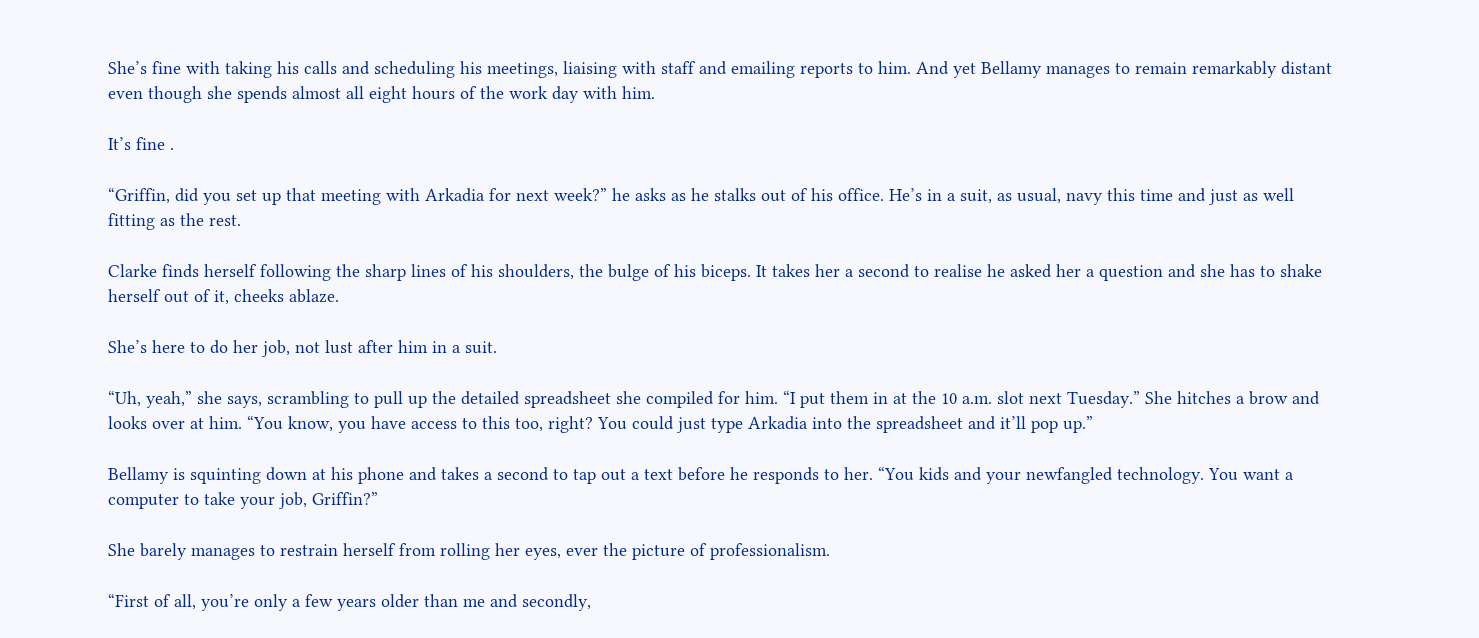She’s fine with taking his calls and scheduling his meetings, liaising with staff and emailing reports to him. And yet Bellamy manages to remain remarkably distant even though she spends almost all eight hours of the work day with him.

It’s fine .

“Griffin, did you set up that meeting with Arkadia for next week?” he asks as he stalks out of his office. He’s in a suit, as usual, navy this time and just as well fitting as the rest.

Clarke finds herself following the sharp lines of his shoulders, the bulge of his biceps. It takes her a second to realise he asked her a question and she has to shake herself out of it, cheeks ablaze.

She’s here to do her job, not lust after him in a suit.

“Uh, yeah,” she says, scrambling to pull up the detailed spreadsheet she compiled for him. “I put them in at the 10 a.m. slot next Tuesday.” She hitches a brow and looks over at him. “You know, you have access to this too, right? You could just type Arkadia into the spreadsheet and it’ll pop up.”

Bellamy is squinting down at his phone and takes a second to tap out a text before he responds to her. “You kids and your newfangled technology. You want a computer to take your job, Griffin?”

She barely manages to restrain herself from rolling her eyes, ever the picture of professionalism.

“First of all, you’re only a few years older than me and secondly,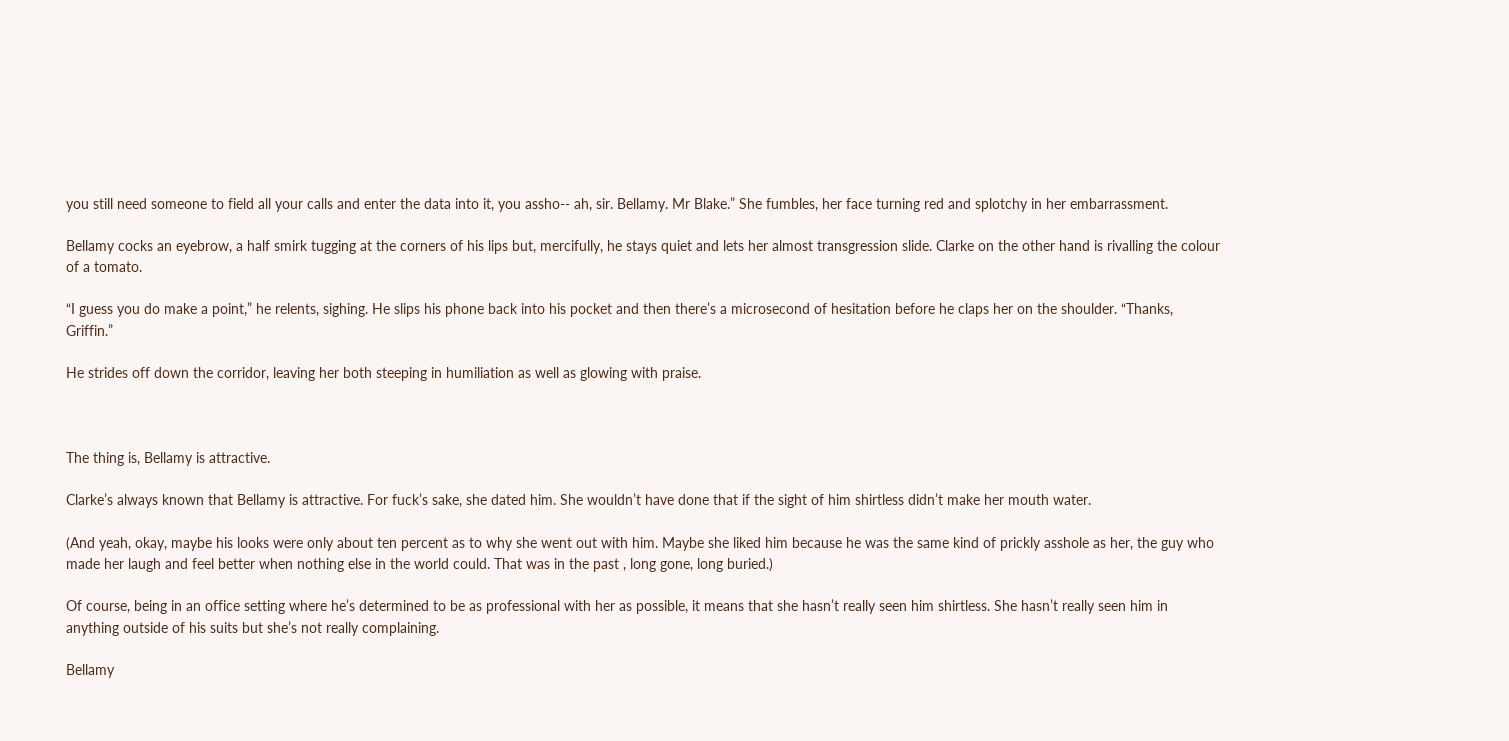you still need someone to field all your calls and enter the data into it, you assho-- ah, sir. Bellamy. Mr Blake.” She fumbles, her face turning red and splotchy in her embarrassment.

Bellamy cocks an eyebrow, a half smirk tugging at the corners of his lips but, mercifully, he stays quiet and lets her almost transgression slide. Clarke on the other hand is rivalling the colour of a tomato.

“I guess you do make a point,” he relents, sighing. He slips his phone back into his pocket and then there’s a microsecond of hesitation before he claps her on the shoulder. “Thanks, Griffin.”

He strides off down the corridor, leaving her both steeping in humiliation as well as glowing with praise.



The thing is, Bellamy is attractive.

Clarke’s always known that Bellamy is attractive. For fuck’s sake, she dated him. She wouldn’t have done that if the sight of him shirtless didn’t make her mouth water.

(And yeah, okay, maybe his looks were only about ten percent as to why she went out with him. Maybe she liked him because he was the same kind of prickly asshole as her, the guy who made her laugh and feel better when nothing else in the world could. That was in the past , long gone, long buried.)

Of course, being in an office setting where he’s determined to be as professional with her as possible, it means that she hasn’t really seen him shirtless. She hasn’t really seen him in anything outside of his suits but she’s not really complaining.

Bellamy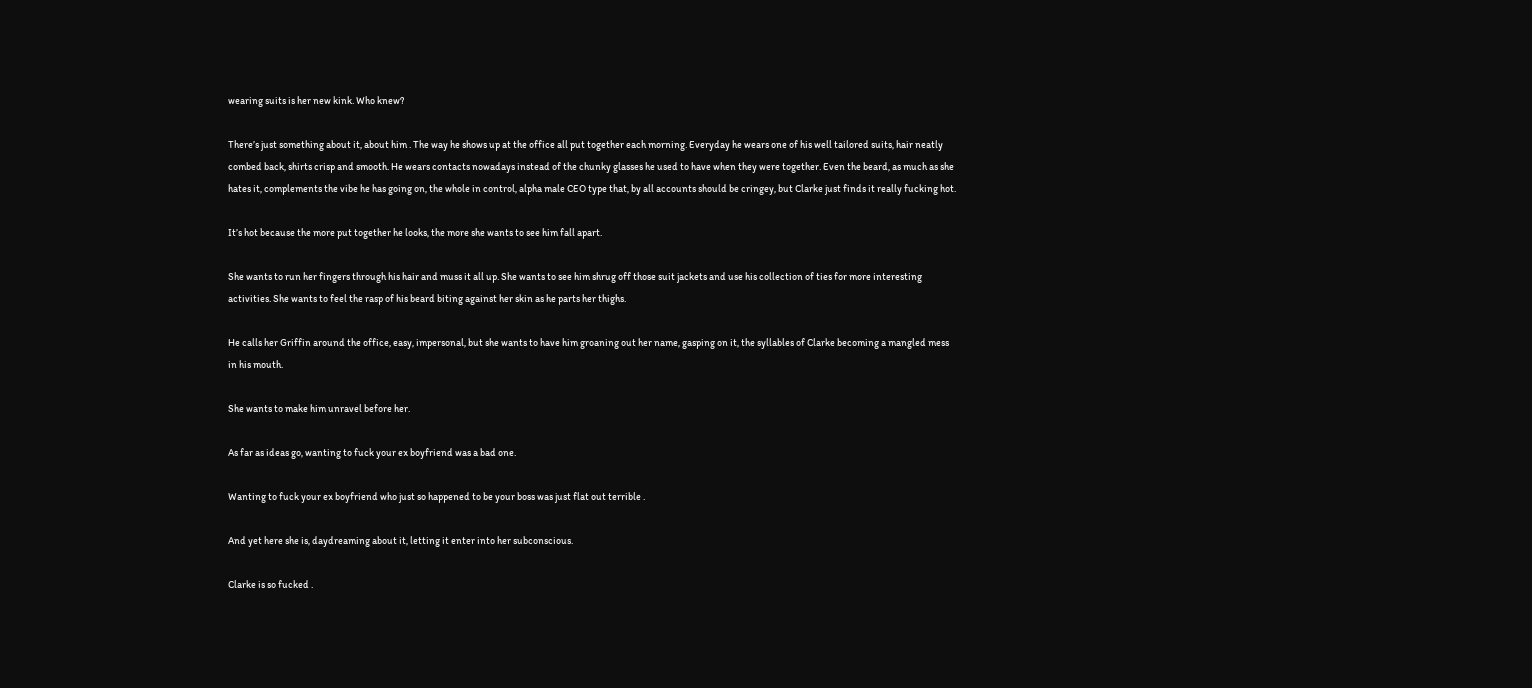wearing suits is her new kink. Who knew?

There’s just something about it, about him . The way he shows up at the office all put together each morning. Everyday he wears one of his well tailored suits, hair neatly combed back, shirts crisp and smooth. He wears contacts nowadays instead of the chunky glasses he used to have when they were together. Even the beard, as much as she hates it, complements the vibe he has going on, the whole in control, alpha male CEO type that, by all accounts should be cringey, but Clarke just finds it really fucking hot.

It’s hot because the more put together he looks, the more she wants to see him fall apart.

She wants to run her fingers through his hair and muss it all up. She wants to see him shrug off those suit jackets and use his collection of ties for more interesting activities. She wants to feel the rasp of his beard biting against her skin as he parts her thighs.

He calls her Griffin around the office, easy, impersonal, but she wants to have him groaning out her name, gasping on it, the syllables of Clarke becoming a mangled mess in his mouth.

She wants to make him unravel before her.

As far as ideas go, wanting to fuck your ex boyfriend was a bad one.

Wanting to fuck your ex boyfriend who just so happened to be your boss was just flat out terrible .

And yet here she is, daydreaming about it, letting it enter into her subconscious.

Clarke is so fucked .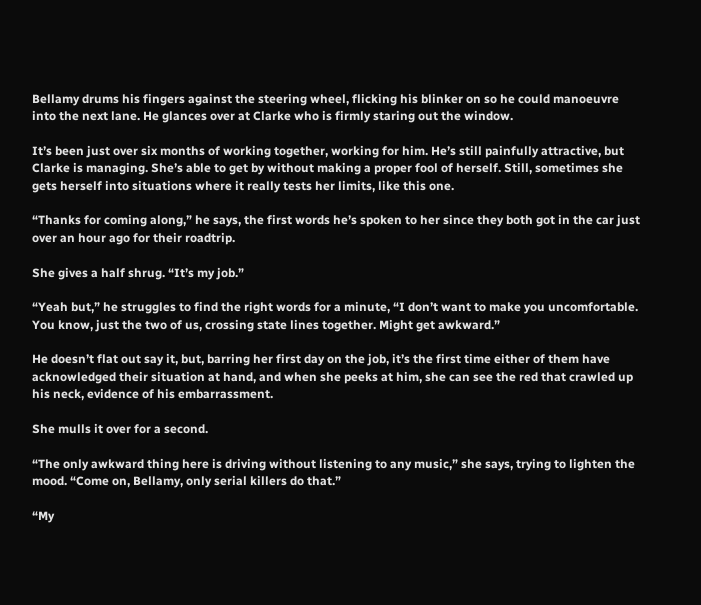Bellamy drums his fingers against the steering wheel, flicking his blinker on so he could manoeuvre into the next lane. He glances over at Clarke who is firmly staring out the window.

It’s been just over six months of working together, working for him. He’s still painfully attractive, but Clarke is managing. She’s able to get by without making a proper fool of herself. Still, sometimes she gets herself into situations where it really tests her limits, like this one.

“Thanks for coming along,” he says, the first words he’s spoken to her since they both got in the car just over an hour ago for their roadtrip.

She gives a half shrug. “It’s my job.”

“Yeah but,” he struggles to find the right words for a minute, “I don’t want to make you uncomfortable. You know, just the two of us, crossing state lines together. Might get awkward.”

He doesn’t flat out say it, but, barring her first day on the job, it’s the first time either of them have acknowledged their situation at hand, and when she peeks at him, she can see the red that crawled up his neck, evidence of his embarrassment.

She mulls it over for a second.

“The only awkward thing here is driving without listening to any music,” she says, trying to lighten the mood. “Come on, Bellamy, only serial killers do that.”

“My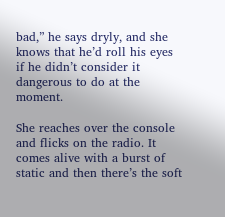bad,” he says dryly, and she knows that he’d roll his eyes if he didn’t consider it dangerous to do at the moment.

She reaches over the console and flicks on the radio. It comes alive with a burst of static and then there’s the soft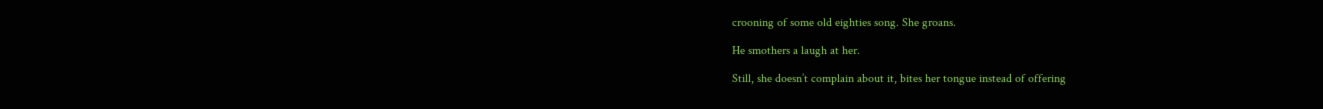crooning of some old eighties song. She groans.

He smothers a laugh at her.

Still, she doesn’t complain about it, bites her tongue instead of offering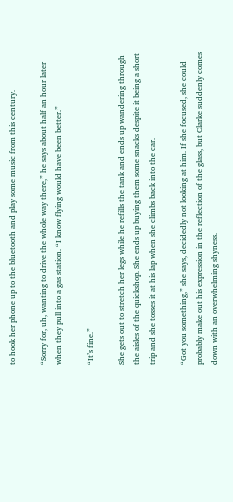to hook her phone up to the bluetooth and play some music from this century.

“Sorry for, uh, wanting to drive the whole way there,” he says about half an hour later when they pull into a gas station. “I know flying would have been better.”

“It’s fine.”

She gets out to stretch her legs while he refills the tank and ends up wandering through the aisles of the quickshop. She ends up buying them some snacks despite it being a short trip and she tosses it at his lap when she climbs back into the car.

“Got you something,” she says, decidedly not looking at him. If she focused, she could probably make out his expression in the reflection of the glass, but Clarke suddenly comes down with an overwhelming shyness.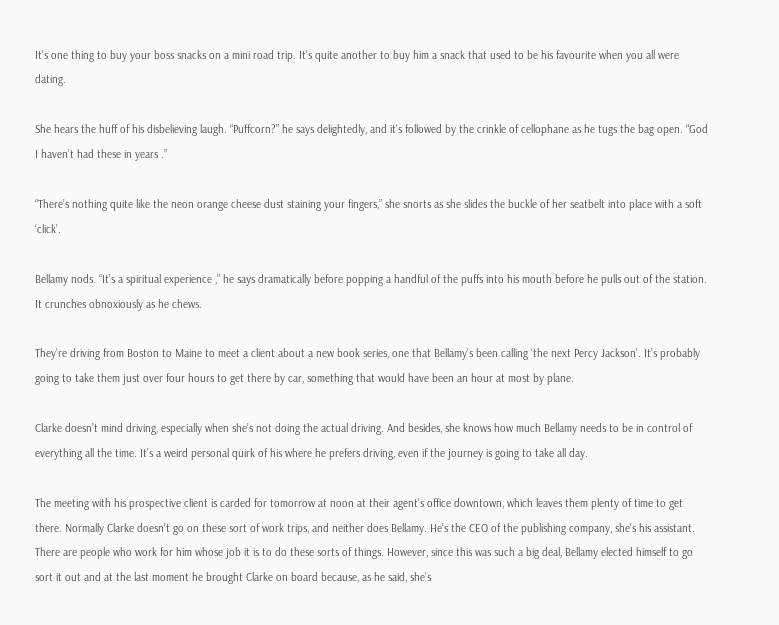It’s one thing to buy your boss snacks on a mini road trip. It’s quite another to buy him a snack that used to be his favourite when you all were dating.

She hears the huff of his disbelieving laugh. “Puffcorn?” he says delightedly, and it’s followed by the crinkle of cellophane as he tugs the bag open. “God I haven’t had these in years .”

“There’s nothing quite like the neon orange cheese dust staining your fingers,” she snorts as she slides the buckle of her seatbelt into place with a soft ‘click’.

Bellamy nods. “It’s a spiritual experience ,” he says dramatically before popping a handful of the puffs into his mouth before he pulls out of the station. It crunches obnoxiously as he chews.

They’re driving from Boston to Maine to meet a client about a new book series, one that Bellamy’s been calling ‘the next Percy Jackson’. It’s probably going to take them just over four hours to get there by car, something that would have been an hour at most by plane.

Clarke doesn’t mind driving, especially when she’s not doing the actual driving. And besides, she knows how much Bellamy needs to be in control of everything all the time. It’s a weird personal quirk of his where he prefers driving, even if the journey is going to take all day.

The meeting with his prospective client is carded for tomorrow at noon at their agent’s office downtown, which leaves them plenty of time to get there. Normally Clarke doesn’t go on these sort of work trips, and neither does Bellamy. He’s the CEO of the publishing company, she’s his assistant. There are people who work for him whose job it is to do these sorts of things. However, since this was such a big deal, Bellamy elected himself to go sort it out and at the last moment he brought Clarke on board because, as he said, she’s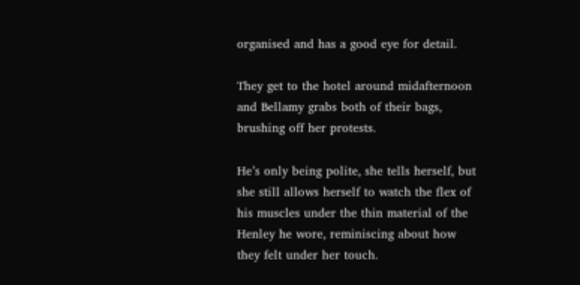organised and has a good eye for detail.

They get to the hotel around midafternoon and Bellamy grabs both of their bags, brushing off her protests.

He’s only being polite, she tells herself, but she still allows herself to watch the flex of his muscles under the thin material of the Henley he wore, reminiscing about how they felt under her touch.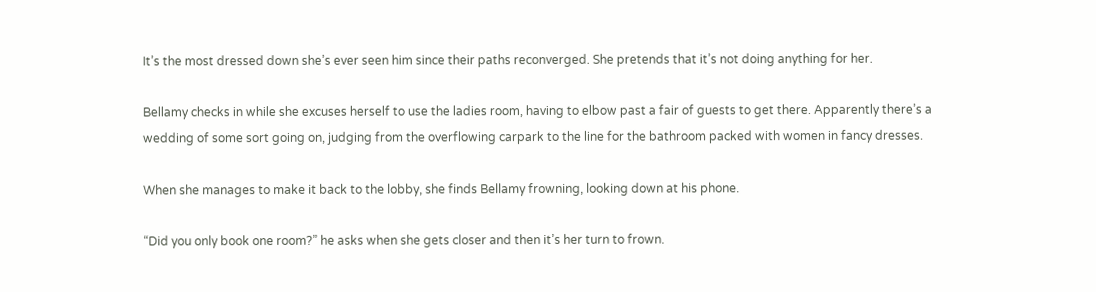It’s the most dressed down she’s ever seen him since their paths reconverged. She pretends that it’s not doing anything for her.

Bellamy checks in while she excuses herself to use the ladies room, having to elbow past a fair of guests to get there. Apparently there’s a wedding of some sort going on, judging from the overflowing carpark to the line for the bathroom packed with women in fancy dresses.

When she manages to make it back to the lobby, she finds Bellamy frowning, looking down at his phone.

“Did you only book one room?” he asks when she gets closer and then it’s her turn to frown.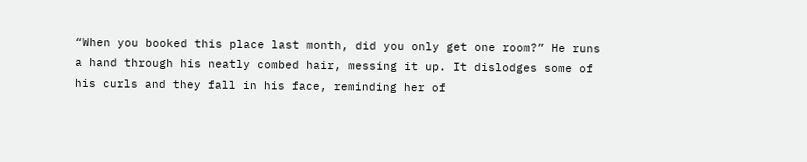“When you booked this place last month, did you only get one room?” He runs a hand through his neatly combed hair, messing it up. It dislodges some of his curls and they fall in his face, reminding her of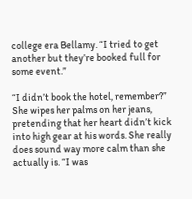college era Bellamy. “I tried to get another but they’re booked full for some event.”

“I didn’t book the hotel, remember?” She wipes her palms on her jeans, pretending that her heart didn’t kick into high gear at his words. She really does sound way more calm than she actually is. “I was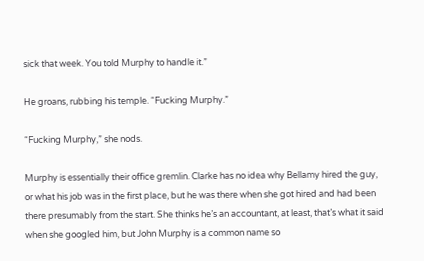sick that week. You told Murphy to handle it.”

He groans, rubbing his temple. “Fucking Murphy.”

“Fucking Murphy,” she nods.

Murphy is essentially their office gremlin. Clarke has no idea why Bellamy hired the guy, or what his job was in the first place, but he was there when she got hired and had been there presumably from the start. She thinks he’s an accountant, at least, that’s what it said when she googled him, but John Murphy is a common name so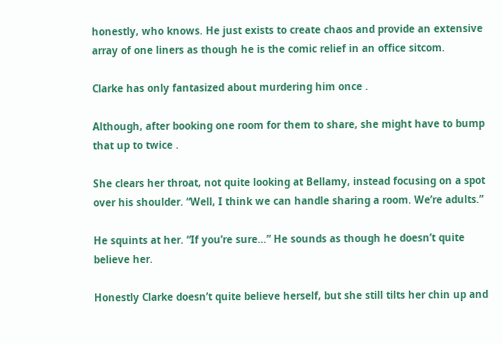honestly, who knows. He just exists to create chaos and provide an extensive array of one liners as though he is the comic relief in an office sitcom.

Clarke has only fantasized about murdering him once .

Although, after booking one room for them to share, she might have to bump that up to twice .

She clears her throat, not quite looking at Bellamy, instead focusing on a spot over his shoulder. “Well, I think we can handle sharing a room. We’re adults.”

He squints at her. “If you’re sure…” He sounds as though he doesn’t quite believe her.

Honestly Clarke doesn’t quite believe herself, but she still tilts her chin up and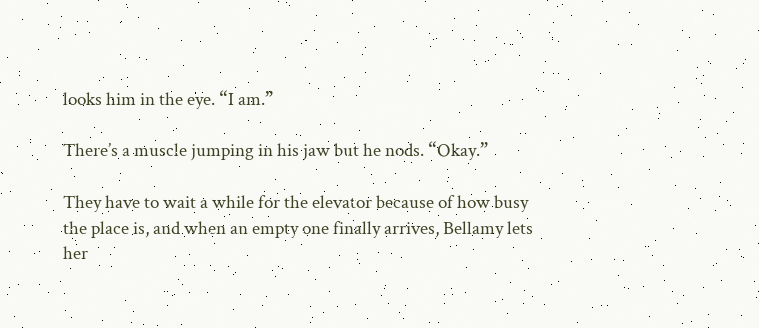looks him in the eye. “I am.”

There’s a muscle jumping in his jaw but he nods. “Okay.”

They have to wait a while for the elevator because of how busy the place is, and when an empty one finally arrives, Bellamy lets her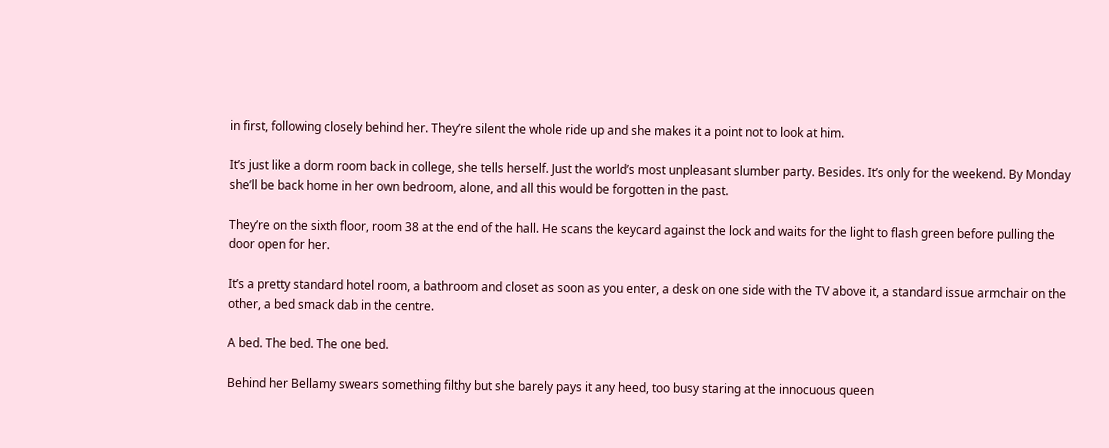in first, following closely behind her. They’re silent the whole ride up and she makes it a point not to look at him.

It’s just like a dorm room back in college, she tells herself. Just the world’s most unpleasant slumber party. Besides. It’s only for the weekend. By Monday she’ll be back home in her own bedroom, alone, and all this would be forgotten in the past.

They’re on the sixth floor, room 38 at the end of the hall. He scans the keycard against the lock and waits for the light to flash green before pulling the door open for her.

It’s a pretty standard hotel room, a bathroom and closet as soon as you enter, a desk on one side with the TV above it, a standard issue armchair on the other, a bed smack dab in the centre.

A bed. The bed. The one bed.

Behind her Bellamy swears something filthy but she barely pays it any heed, too busy staring at the innocuous queen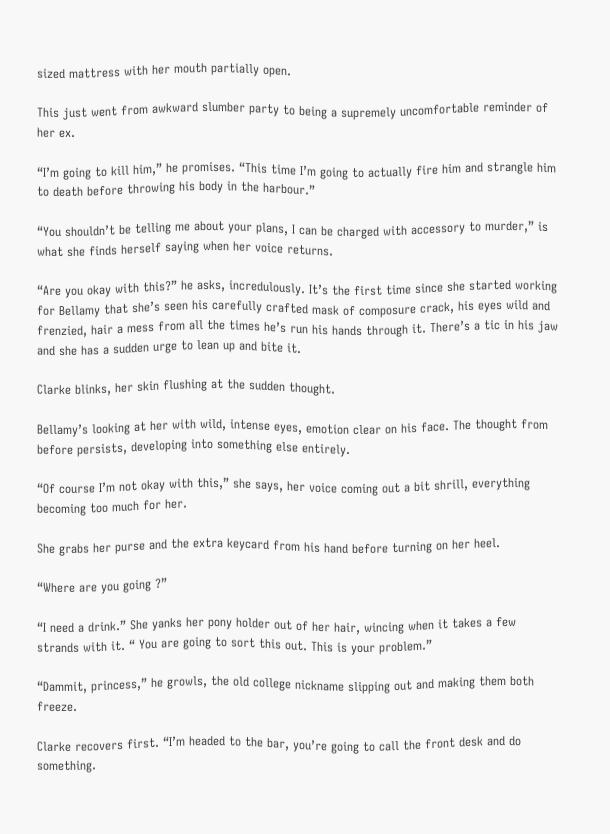sized mattress with her mouth partially open.

This just went from awkward slumber party to being a supremely uncomfortable reminder of her ex.

“I’m going to kill him,” he promises. “This time I’m going to actually fire him and strangle him to death before throwing his body in the harbour.”

“You shouldn’t be telling me about your plans, I can be charged with accessory to murder,” is what she finds herself saying when her voice returns.

“Are you okay with this?” he asks, incredulously. It’s the first time since she started working for Bellamy that she’s seen his carefully crafted mask of composure crack, his eyes wild and frenzied, hair a mess from all the times he’s run his hands through it. There’s a tic in his jaw and she has a sudden urge to lean up and bite it.

Clarke blinks, her skin flushing at the sudden thought.

Bellamy’s looking at her with wild, intense eyes, emotion clear on his face. The thought from before persists, developing into something else entirely.

“Of course I’m not okay with this,” she says, her voice coming out a bit shrill, everything becoming too much for her.

She grabs her purse and the extra keycard from his hand before turning on her heel.

“Where are you going ?”

“I need a drink.” She yanks her pony holder out of her hair, wincing when it takes a few strands with it. “ You are going to sort this out. This is your problem.”

“Dammit, princess,” he growls, the old college nickname slipping out and making them both freeze.

Clarke recovers first. “I’m headed to the bar, you’re going to call the front desk and do something.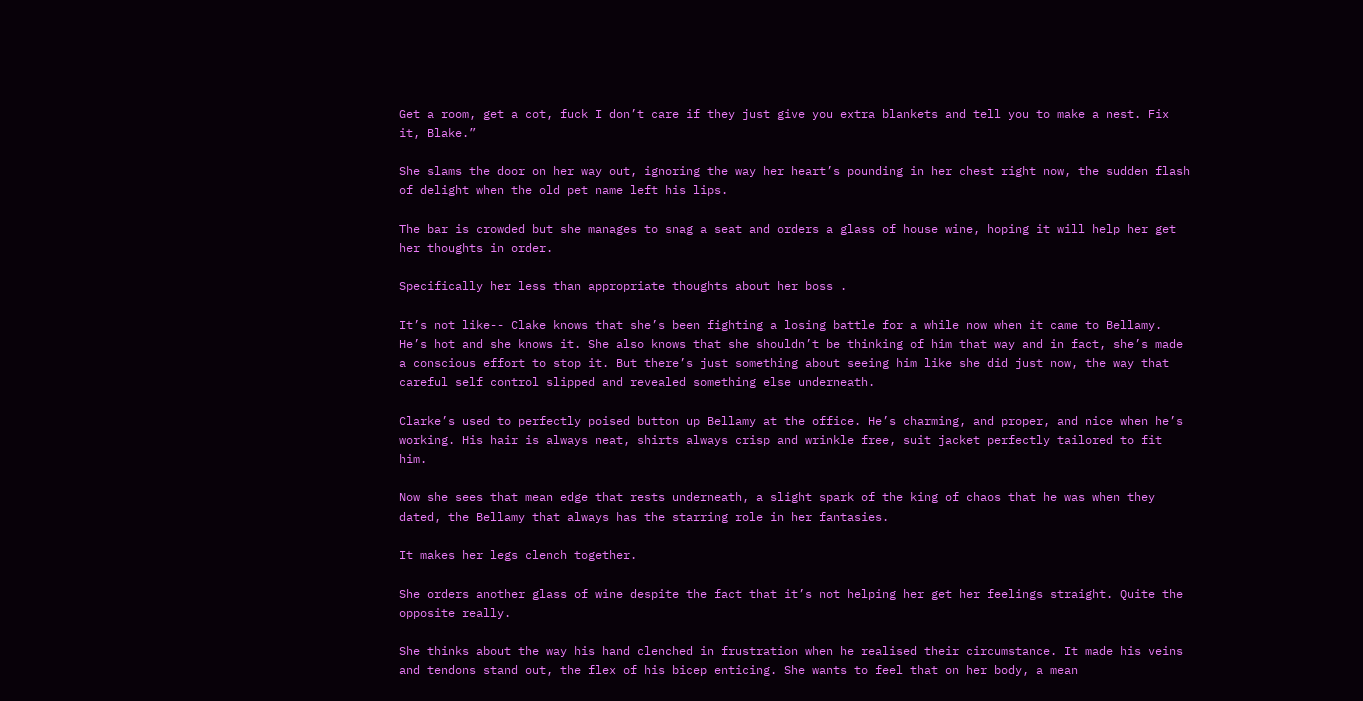Get a room, get a cot, fuck I don’t care if they just give you extra blankets and tell you to make a nest. Fix it, Blake.”

She slams the door on her way out, ignoring the way her heart’s pounding in her chest right now, the sudden flash of delight when the old pet name left his lips.

The bar is crowded but she manages to snag a seat and orders a glass of house wine, hoping it will help her get her thoughts in order.

Specifically her less than appropriate thoughts about her boss .

It’s not like-- Clake knows that she’s been fighting a losing battle for a while now when it came to Bellamy. He’s hot and she knows it. She also knows that she shouldn’t be thinking of him that way and in fact, she’s made a conscious effort to stop it. But there’s just something about seeing him like she did just now, the way that careful self control slipped and revealed something else underneath.

Clarke’s used to perfectly poised button up Bellamy at the office. He’s charming, and proper, and nice when he’s working. His hair is always neat, shirts always crisp and wrinkle free, suit jacket perfectly tailored to fit him.

Now she sees that mean edge that rests underneath, a slight spark of the king of chaos that he was when they dated, the Bellamy that always has the starring role in her fantasies.

It makes her legs clench together.

She orders another glass of wine despite the fact that it’s not helping her get her feelings straight. Quite the opposite really.

She thinks about the way his hand clenched in frustration when he realised their circumstance. It made his veins and tendons stand out, the flex of his bicep enticing. She wants to feel that on her body, a mean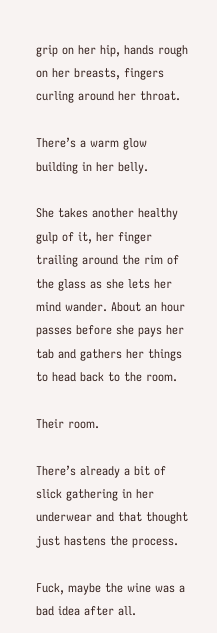grip on her hip, hands rough on her breasts, fingers curling around her throat.

There’s a warm glow building in her belly.

She takes another healthy gulp of it, her finger trailing around the rim of the glass as she lets her mind wander. About an hour passes before she pays her tab and gathers her things to head back to the room.

Their room.

There’s already a bit of slick gathering in her underwear and that thought just hastens the process.

Fuck, maybe the wine was a bad idea after all.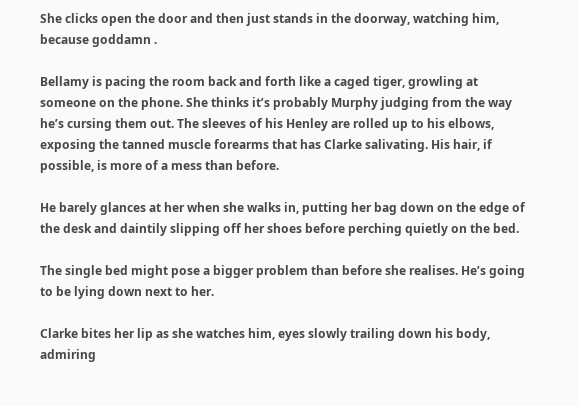She clicks open the door and then just stands in the doorway, watching him, because goddamn .

Bellamy is pacing the room back and forth like a caged tiger, growling at someone on the phone. She thinks it’s probably Murphy judging from the way he’s cursing them out. The sleeves of his Henley are rolled up to his elbows, exposing the tanned muscle forearms that has Clarke salivating. His hair, if possible, is more of a mess than before.

He barely glances at her when she walks in, putting her bag down on the edge of the desk and daintily slipping off her shoes before perching quietly on the bed.

The single bed might pose a bigger problem than before she realises. He’s going to be lying down next to her.

Clarke bites her lip as she watches him, eyes slowly trailing down his body, admiring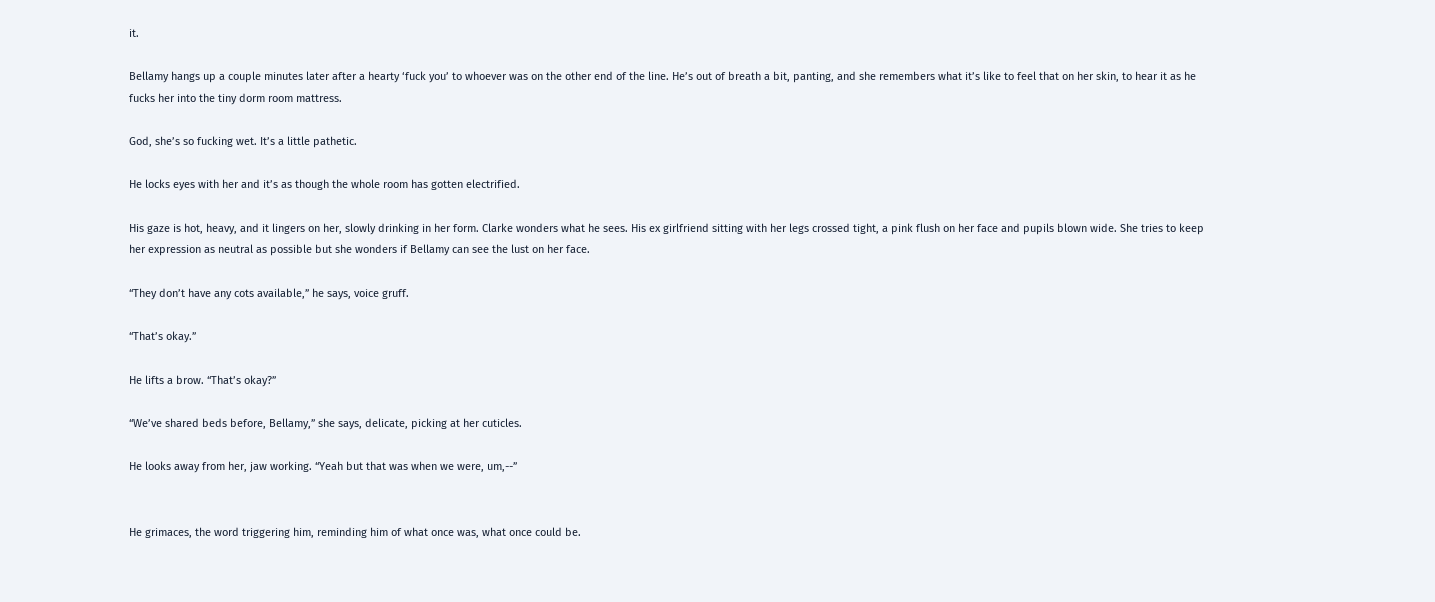it.

Bellamy hangs up a couple minutes later after a hearty ‘fuck you’ to whoever was on the other end of the line. He’s out of breath a bit, panting, and she remembers what it’s like to feel that on her skin, to hear it as he fucks her into the tiny dorm room mattress.

God, she’s so fucking wet. It’s a little pathetic.

He locks eyes with her and it’s as though the whole room has gotten electrified.

His gaze is hot, heavy, and it lingers on her, slowly drinking in her form. Clarke wonders what he sees. His ex girlfriend sitting with her legs crossed tight, a pink flush on her face and pupils blown wide. She tries to keep her expression as neutral as possible but she wonders if Bellamy can see the lust on her face.

“They don’t have any cots available,” he says, voice gruff.

“That’s okay.”

He lifts a brow. “That’s okay?”

“We’ve shared beds before, Bellamy,” she says, delicate, picking at her cuticles.

He looks away from her, jaw working. “Yeah but that was when we were, um,--”


He grimaces, the word triggering him, reminding him of what once was, what once could be.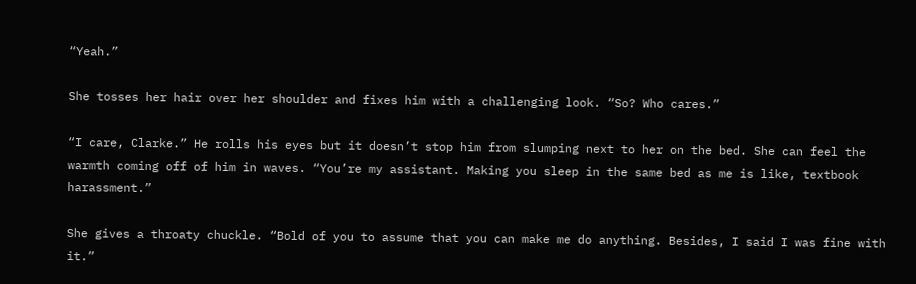“Yeah.”

She tosses her hair over her shoulder and fixes him with a challenging look. “So? Who cares.”

“I care, Clarke.” He rolls his eyes but it doesn’t stop him from slumping next to her on the bed. She can feel the warmth coming off of him in waves. “You’re my assistant. Making you sleep in the same bed as me is like, textbook harassment.”

She gives a throaty chuckle. “Bold of you to assume that you can make me do anything. Besides, I said I was fine with it.”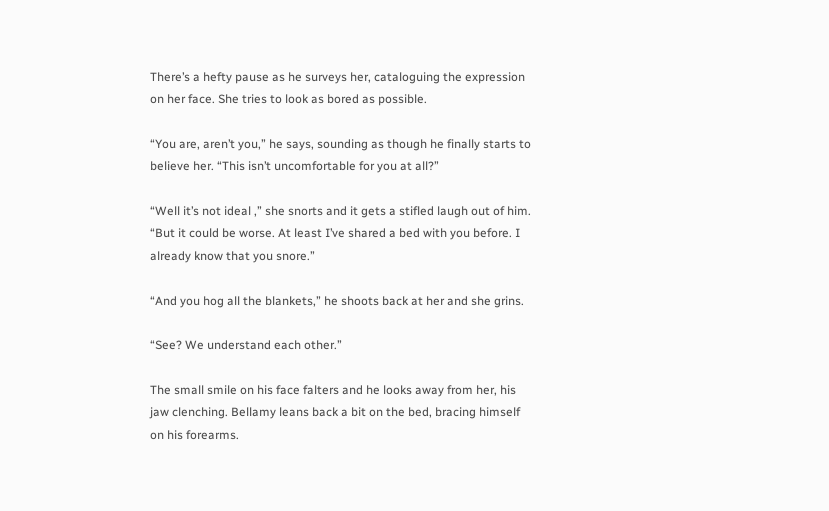There’s a hefty pause as he surveys her, cataloguing the expression on her face. She tries to look as bored as possible.

“You are, aren’t you,” he says, sounding as though he finally starts to believe her. “This isn’t uncomfortable for you at all?”

“Well it’s not ideal ,” she snorts and it gets a stifled laugh out of him. “But it could be worse. At least I’ve shared a bed with you before. I already know that you snore.”

“And you hog all the blankets,” he shoots back at her and she grins.

“See? We understand each other.”

The small smile on his face falters and he looks away from her, his jaw clenching. Bellamy leans back a bit on the bed, bracing himself on his forearms.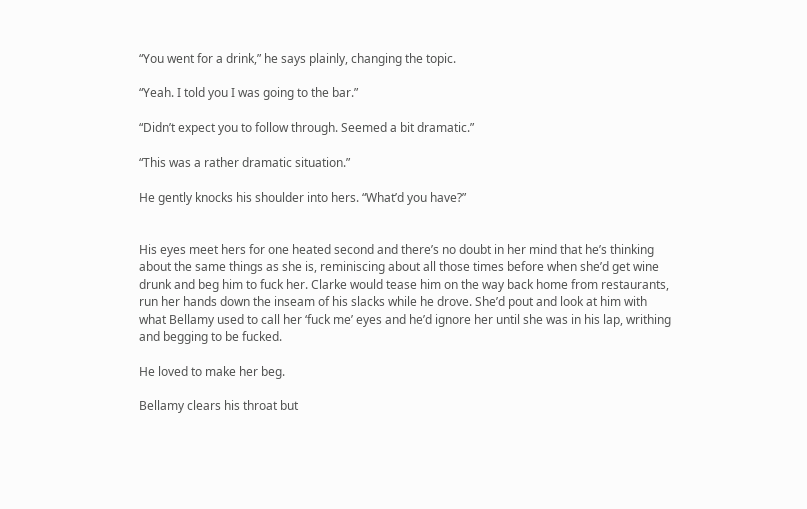“You went for a drink,” he says plainly, changing the topic.

“Yeah. I told you I was going to the bar.”

“Didn’t expect you to follow through. Seemed a bit dramatic.”

“This was a rather dramatic situation.”

He gently knocks his shoulder into hers. “What’d you have?”


His eyes meet hers for one heated second and there’s no doubt in her mind that he’s thinking about the same things as she is, reminiscing about all those times before when she’d get wine drunk and beg him to fuck her. Clarke would tease him on the way back home from restaurants, run her hands down the inseam of his slacks while he drove. She’d pout and look at him with what Bellamy used to call her ‘fuck me’ eyes and he’d ignore her until she was in his lap, writhing and begging to be fucked.

He loved to make her beg.

Bellamy clears his throat but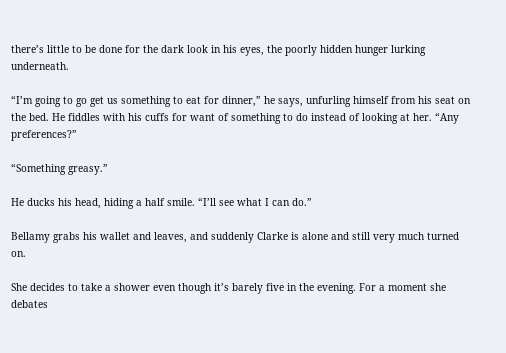there’s little to be done for the dark look in his eyes, the poorly hidden hunger lurking underneath.

“I’m going to go get us something to eat for dinner,” he says, unfurling himself from his seat on the bed. He fiddles with his cuffs for want of something to do instead of looking at her. “Any preferences?”

“Something greasy.”

He ducks his head, hiding a half smile. “I’ll see what I can do.”

Bellamy grabs his wallet and leaves, and suddenly Clarke is alone and still very much turned on.

She decides to take a shower even though it’s barely five in the evening. For a moment she debates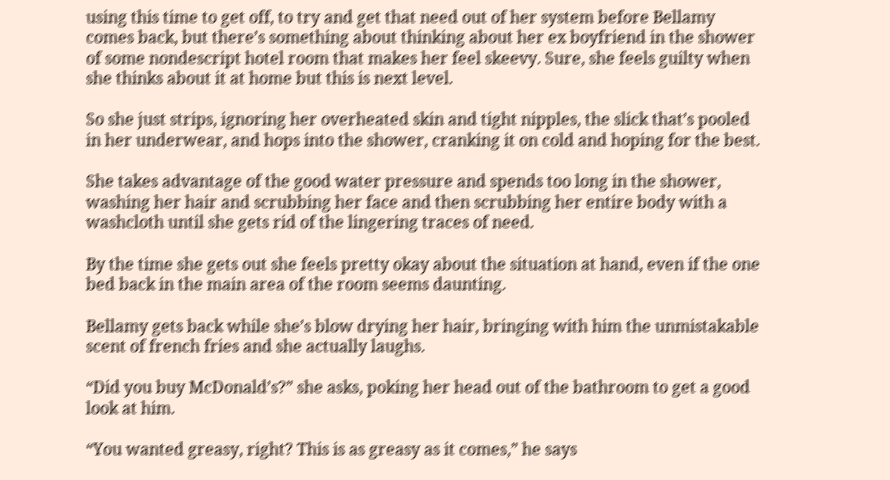using this time to get off, to try and get that need out of her system before Bellamy comes back, but there’s something about thinking about her ex boyfriend in the shower of some nondescript hotel room that makes her feel skeevy. Sure, she feels guilty when she thinks about it at home but this is next level.

So she just strips, ignoring her overheated skin and tight nipples, the slick that’s pooled in her underwear, and hops into the shower, cranking it on cold and hoping for the best.

She takes advantage of the good water pressure and spends too long in the shower, washing her hair and scrubbing her face and then scrubbing her entire body with a washcloth until she gets rid of the lingering traces of need.

By the time she gets out she feels pretty okay about the situation at hand, even if the one bed back in the main area of the room seems daunting.

Bellamy gets back while she’s blow drying her hair, bringing with him the unmistakable scent of french fries and she actually laughs.

“Did you buy McDonald’s?” she asks, poking her head out of the bathroom to get a good look at him.

“You wanted greasy, right? This is as greasy as it comes,” he says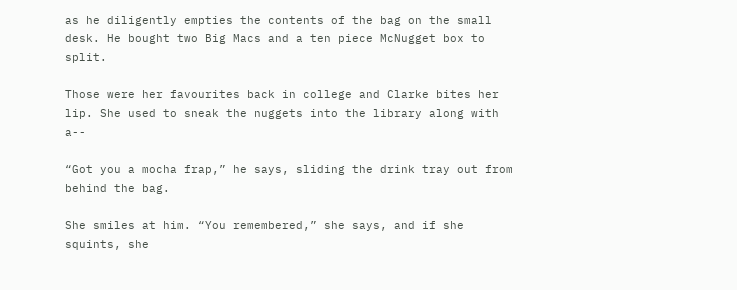as he diligently empties the contents of the bag on the small desk. He bought two Big Macs and a ten piece McNugget box to split.

Those were her favourites back in college and Clarke bites her lip. She used to sneak the nuggets into the library along with a--

“Got you a mocha frap,” he says, sliding the drink tray out from behind the bag.

She smiles at him. “You remembered,” she says, and if she squints, she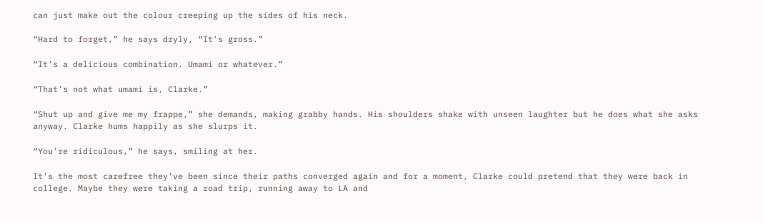can just make out the colour creeping up the sides of his neck.

“Hard to forget,” he says dryly, “It’s gross.”

“It’s a delicious combination. Umami or whatever.”

“That’s not what umami is, Clarke.”

“Shut up and give me my frappe,” she demands, making grabby hands. His shoulders shake with unseen laughter but he does what she asks anyway. Clarke hums happily as she slurps it.

“You’re ridiculous,” he says, smiling at her.

It’s the most carefree they’ve been since their paths converged again and for a moment, Clarke could pretend that they were back in college. Maybe they were taking a road trip, running away to LA and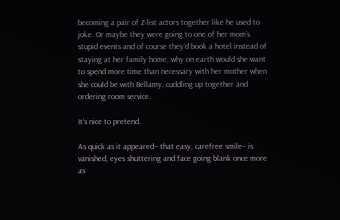becoming a pair of Z-list actors together like he used to joke. Or maybe they were going to one of her mom’s stupid events and of course they’d book a hotel instead of staying at her family home, why on earth would she want to spend more time than necessary with her mother when she could be with Bellamy, cuddling up together and ordering room service.

It’s nice to pretend.

As quick as it appeared-- that easy, carefree smile-- is vanished, eyes shuttering and face going blank once more as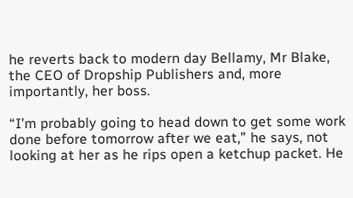he reverts back to modern day Bellamy, Mr Blake, the CEO of Dropship Publishers and, more importantly, her boss.

“I’m probably going to head down to get some work done before tomorrow after we eat,” he says, not looking at her as he rips open a ketchup packet. He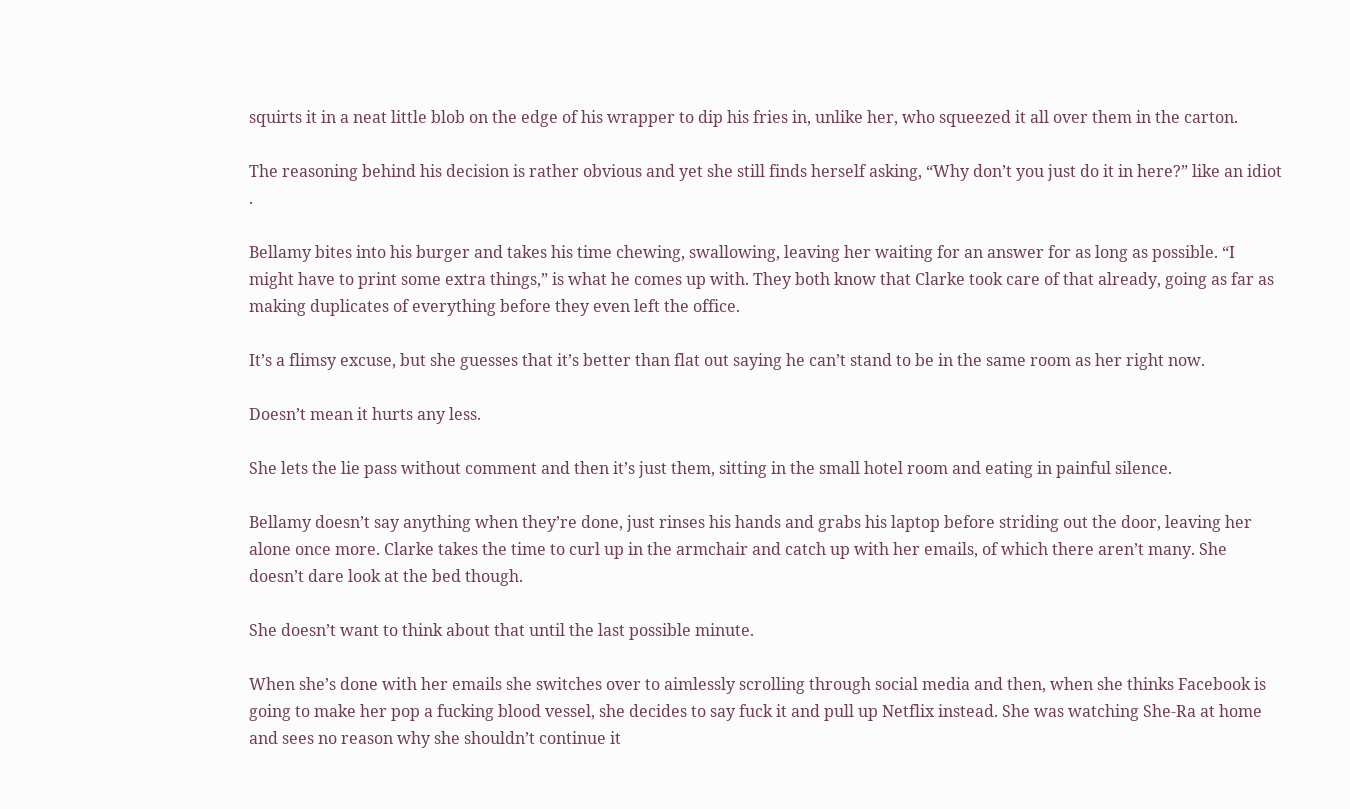squirts it in a neat little blob on the edge of his wrapper to dip his fries in, unlike her, who squeezed it all over them in the carton.

The reasoning behind his decision is rather obvious and yet she still finds herself asking, “Why don’t you just do it in here?” like an idiot .

Bellamy bites into his burger and takes his time chewing, swallowing, leaving her waiting for an answer for as long as possible. “I might have to print some extra things,” is what he comes up with. They both know that Clarke took care of that already, going as far as making duplicates of everything before they even left the office.

It’s a flimsy excuse, but she guesses that it’s better than flat out saying he can’t stand to be in the same room as her right now.

Doesn’t mean it hurts any less.

She lets the lie pass without comment and then it’s just them, sitting in the small hotel room and eating in painful silence.

Bellamy doesn’t say anything when they’re done, just rinses his hands and grabs his laptop before striding out the door, leaving her alone once more. Clarke takes the time to curl up in the armchair and catch up with her emails, of which there aren’t many. She doesn’t dare look at the bed though.

She doesn’t want to think about that until the last possible minute.

When she’s done with her emails she switches over to aimlessly scrolling through social media and then, when she thinks Facebook is going to make her pop a fucking blood vessel, she decides to say fuck it and pull up Netflix instead. She was watching She-Ra at home and sees no reason why she shouldn’t continue it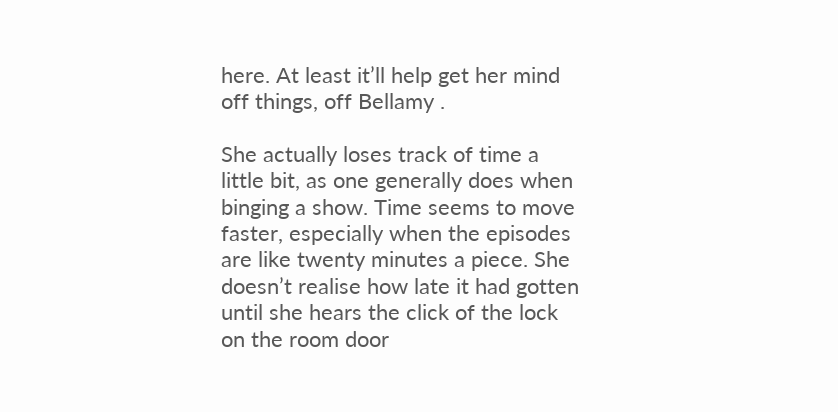here. At least it’ll help get her mind off things, off Bellamy .

She actually loses track of time a little bit, as one generally does when binging a show. Time seems to move faster, especially when the episodes are like twenty minutes a piece. She doesn’t realise how late it had gotten until she hears the click of the lock on the room door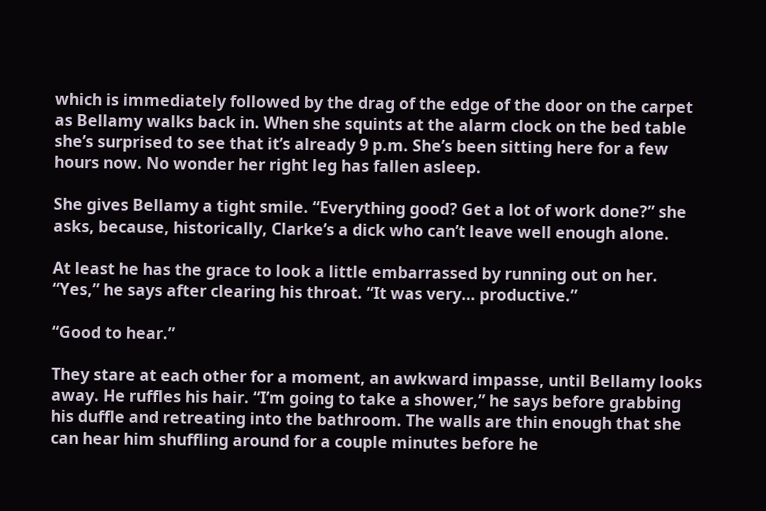which is immediately followed by the drag of the edge of the door on the carpet as Bellamy walks back in. When she squints at the alarm clock on the bed table she’s surprised to see that it’s already 9 p.m. She’s been sitting here for a few hours now. No wonder her right leg has fallen asleep.

She gives Bellamy a tight smile. “Everything good? Get a lot of work done?” she asks, because, historically, Clarke’s a dick who can’t leave well enough alone.

At least he has the grace to look a little embarrassed by running out on her. “Yes,” he says after clearing his throat. “It was very… productive.”

“Good to hear.”

They stare at each other for a moment, an awkward impasse, until Bellamy looks away. He ruffles his hair. “I’m going to take a shower,” he says before grabbing his duffle and retreating into the bathroom. The walls are thin enough that she can hear him shuffling around for a couple minutes before he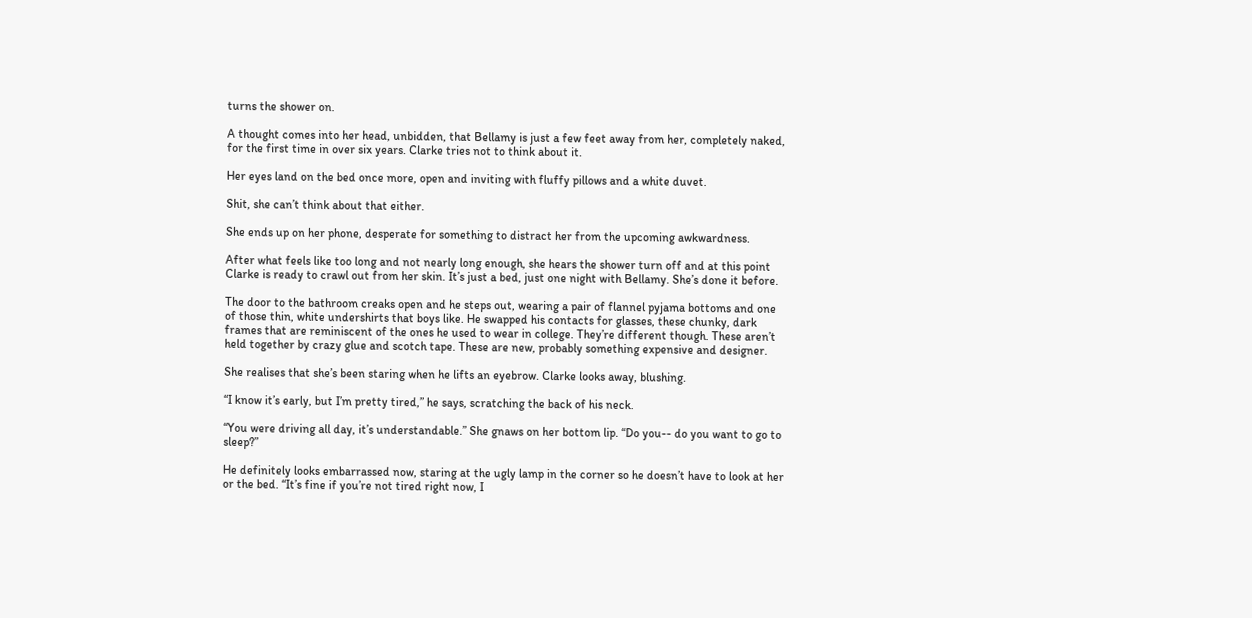turns the shower on.

A thought comes into her head, unbidden, that Bellamy is just a few feet away from her, completely naked, for the first time in over six years. Clarke tries not to think about it.

Her eyes land on the bed once more, open and inviting with fluffy pillows and a white duvet.

Shit, she can’t think about that either.

She ends up on her phone, desperate for something to distract her from the upcoming awkwardness.

After what feels like too long and not nearly long enough, she hears the shower turn off and at this point Clarke is ready to crawl out from her skin. It’s just a bed, just one night with Bellamy. She’s done it before.

The door to the bathroom creaks open and he steps out, wearing a pair of flannel pyjama bottoms and one of those thin, white undershirts that boys like. He swapped his contacts for glasses, these chunky, dark frames that are reminiscent of the ones he used to wear in college. They’re different though. These aren’t held together by crazy glue and scotch tape. These are new, probably something expensive and designer.

She realises that she’s been staring when he lifts an eyebrow. Clarke looks away, blushing.

“I know it’s early, but I’m pretty tired,” he says, scratching the back of his neck.

“You were driving all day, it’s understandable.” She gnaws on her bottom lip. “Do you-- do you want to go to sleep?”

He definitely looks embarrassed now, staring at the ugly lamp in the corner so he doesn’t have to look at her or the bed. “It’s fine if you’re not tired right now, I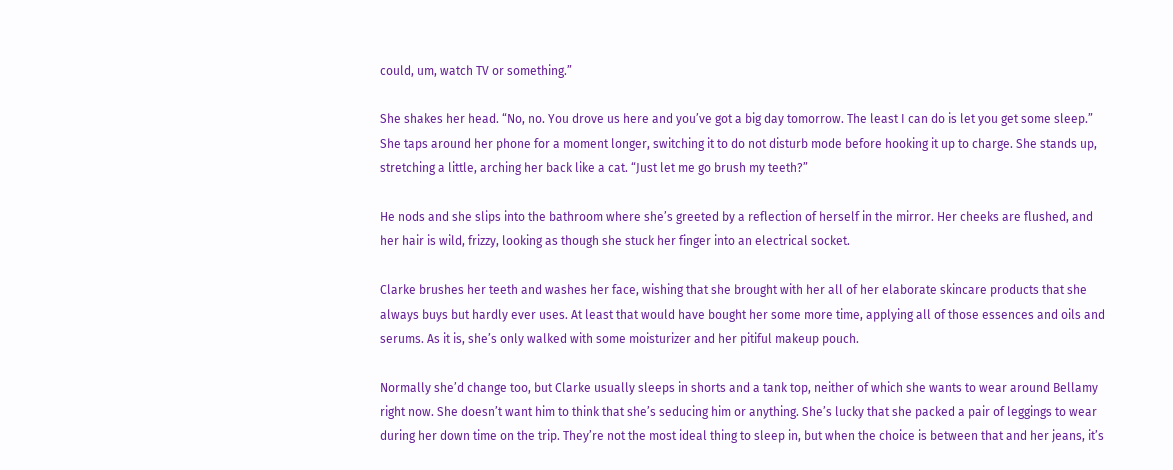could, um, watch TV or something.”

She shakes her head. “No, no. You drove us here and you’ve got a big day tomorrow. The least I can do is let you get some sleep.” She taps around her phone for a moment longer, switching it to do not disturb mode before hooking it up to charge. She stands up, stretching a little, arching her back like a cat. “Just let me go brush my teeth?”

He nods and she slips into the bathroom where she’s greeted by a reflection of herself in the mirror. Her cheeks are flushed, and her hair is wild, frizzy, looking as though she stuck her finger into an electrical socket.

Clarke brushes her teeth and washes her face, wishing that she brought with her all of her elaborate skincare products that she always buys but hardly ever uses. At least that would have bought her some more time, applying all of those essences and oils and serums. As it is, she’s only walked with some moisturizer and her pitiful makeup pouch.

Normally she’d change too, but Clarke usually sleeps in shorts and a tank top, neither of which she wants to wear around Bellamy right now. She doesn’t want him to think that she’s seducing him or anything. She’s lucky that she packed a pair of leggings to wear during her down time on the trip. They’re not the most ideal thing to sleep in, but when the choice is between that and her jeans, it’s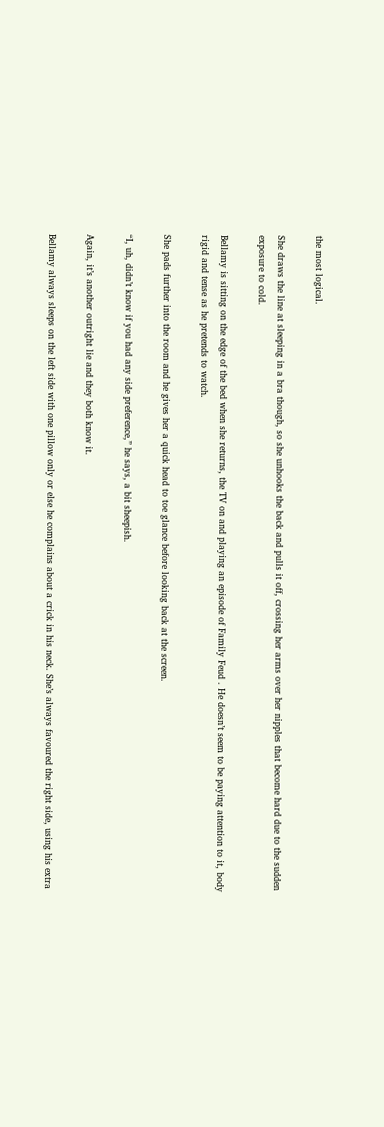the most logical.

She draws the line at sleeping in a bra though, so she unhooks the back and pulls it off, crossing her arms over her nipples that become hard due to the sudden exposure to cold.

Bellamy is sitting on the edge of the bed when she returns, the TV on and playing an episode of Family Feud . He doesn’t seem to be paying attention to it, body rigid and tense as he pretends to watch.

She pads further into the room and he gives her a quick head to toe glance before looking back at the screen.

“I, uh, didn’t know if you had any side preference,” he says, a bit sheepish.

Again, it’s another outright lie and they both know it.

Bellamy always sleeps on the left side with one pillow only or else he complains about a crick in his neck. She’s always favoured the right side, using his extra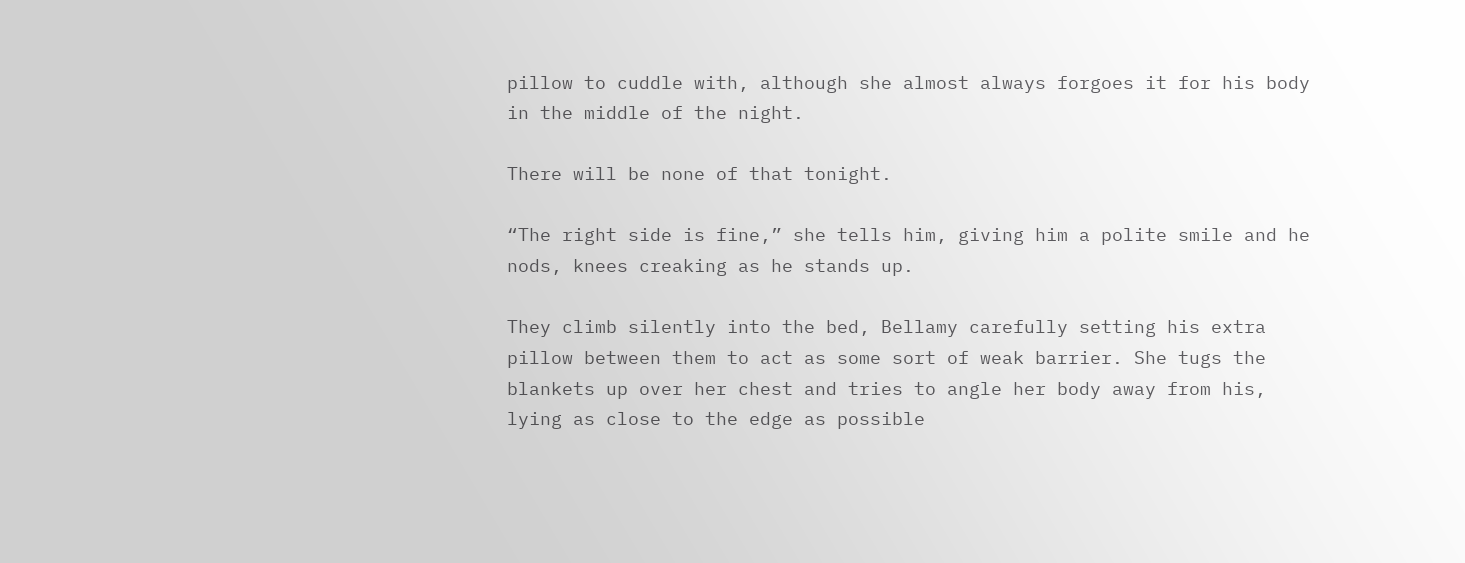pillow to cuddle with, although she almost always forgoes it for his body in the middle of the night.

There will be none of that tonight.

“The right side is fine,” she tells him, giving him a polite smile and he nods, knees creaking as he stands up.

They climb silently into the bed, Bellamy carefully setting his extra pillow between them to act as some sort of weak barrier. She tugs the blankets up over her chest and tries to angle her body away from his, lying as close to the edge as possible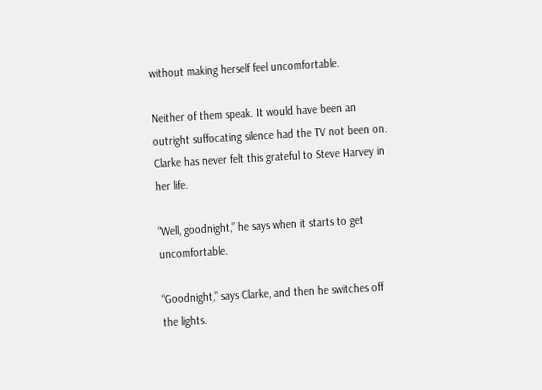without making herself feel uncomfortable.

Neither of them speak. It would have been an outright suffocating silence had the TV not been on. Clarke has never felt this grateful to Steve Harvey in her life.

“Well, goodnight,” he says when it starts to get uncomfortable.

“Goodnight,” says Clarke, and then he switches off the lights.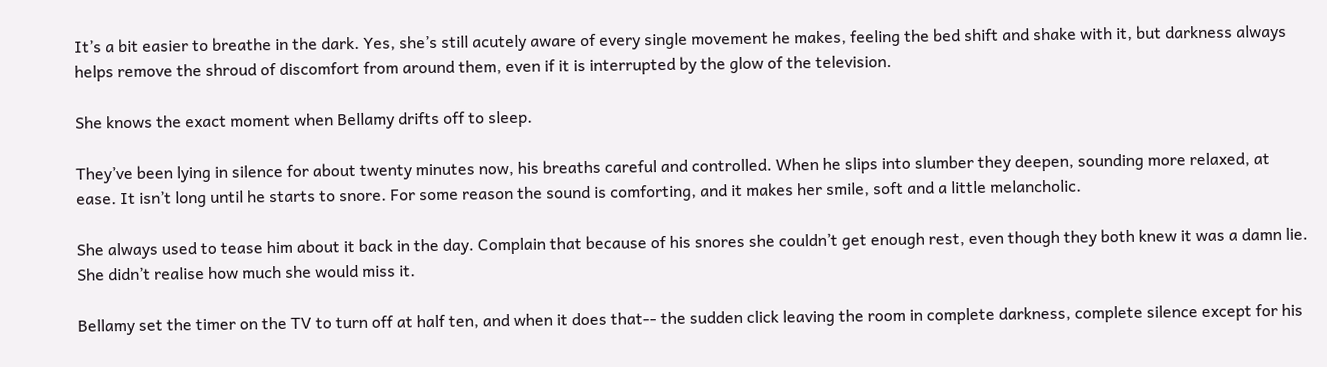It’s a bit easier to breathe in the dark. Yes, she’s still acutely aware of every single movement he makes, feeling the bed shift and shake with it, but darkness always helps remove the shroud of discomfort from around them, even if it is interrupted by the glow of the television.

She knows the exact moment when Bellamy drifts off to sleep.

They’ve been lying in silence for about twenty minutes now, his breaths careful and controlled. When he slips into slumber they deepen, sounding more relaxed, at ease. It isn’t long until he starts to snore. For some reason the sound is comforting, and it makes her smile, soft and a little melancholic.

She always used to tease him about it back in the day. Complain that because of his snores she couldn’t get enough rest, even though they both knew it was a damn lie. She didn’t realise how much she would miss it.

Bellamy set the timer on the TV to turn off at half ten, and when it does that-- the sudden click leaving the room in complete darkness, complete silence except for his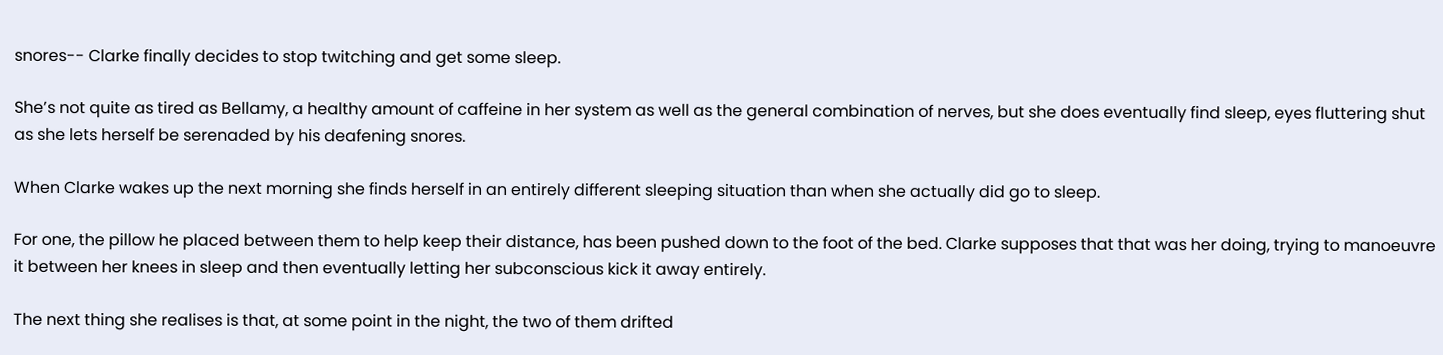snores-- Clarke finally decides to stop twitching and get some sleep.

She’s not quite as tired as Bellamy, a healthy amount of caffeine in her system as well as the general combination of nerves, but she does eventually find sleep, eyes fluttering shut as she lets herself be serenaded by his deafening snores.

When Clarke wakes up the next morning she finds herself in an entirely different sleeping situation than when she actually did go to sleep.

For one, the pillow he placed between them to help keep their distance, has been pushed down to the foot of the bed. Clarke supposes that that was her doing, trying to manoeuvre it between her knees in sleep and then eventually letting her subconscious kick it away entirely.

The next thing she realises is that, at some point in the night, the two of them drifted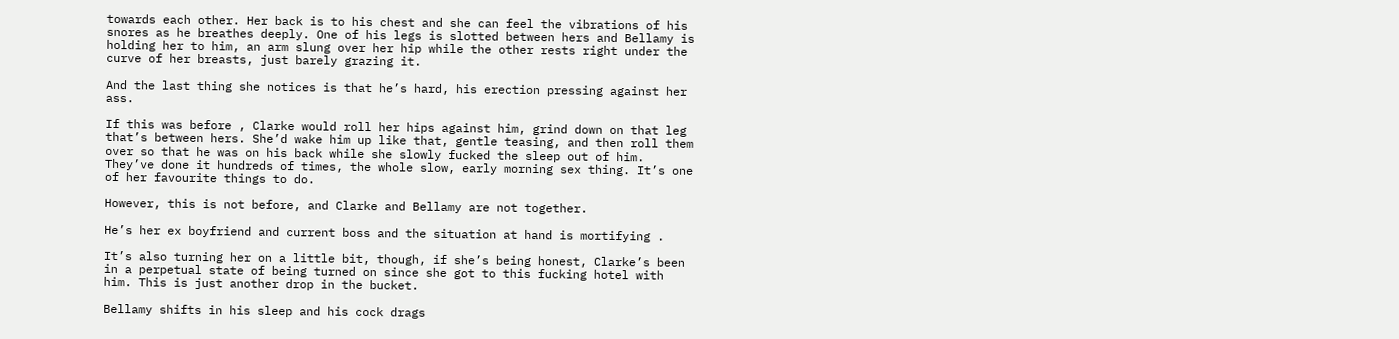towards each other. Her back is to his chest and she can feel the vibrations of his snores as he breathes deeply. One of his legs is slotted between hers and Bellamy is holding her to him, an arm slung over her hip while the other rests right under the curve of her breasts, just barely grazing it.

And the last thing she notices is that he’s hard, his erection pressing against her ass.

If this was before , Clarke would roll her hips against him, grind down on that leg that’s between hers. She’d wake him up like that, gentle teasing, and then roll them over so that he was on his back while she slowly fucked the sleep out of him. They’ve done it hundreds of times, the whole slow, early morning sex thing. It’s one of her favourite things to do.

However, this is not before, and Clarke and Bellamy are not together.

He’s her ex boyfriend and current boss and the situation at hand is mortifying .

It’s also turning her on a little bit, though, if she’s being honest, Clarke’s been in a perpetual state of being turned on since she got to this fucking hotel with him. This is just another drop in the bucket.

Bellamy shifts in his sleep and his cock drags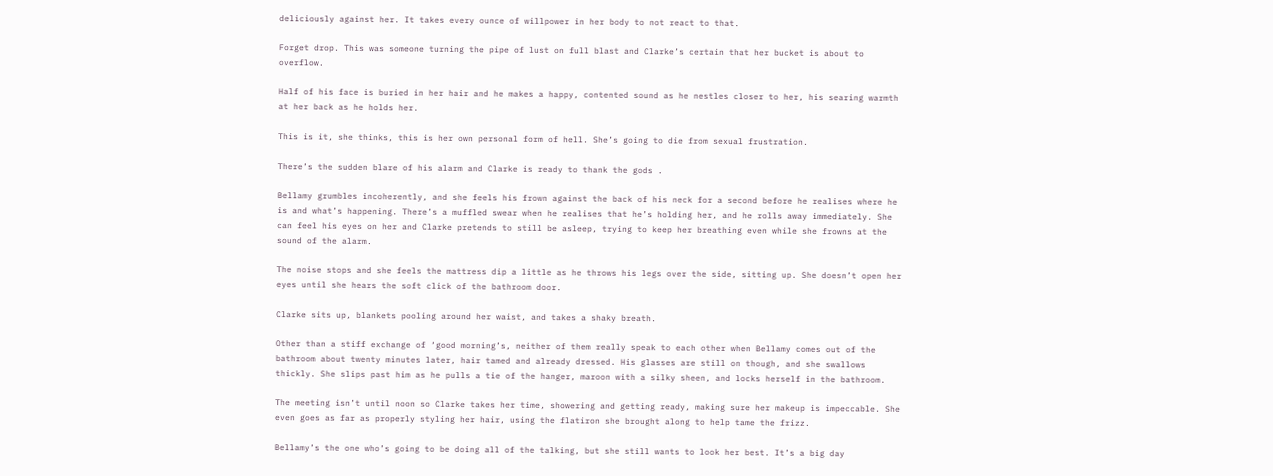deliciously against her. It takes every ounce of willpower in her body to not react to that.

Forget drop. This was someone turning the pipe of lust on full blast and Clarke’s certain that her bucket is about to overflow.

Half of his face is buried in her hair and he makes a happy, contented sound as he nestles closer to her, his searing warmth at her back as he holds her.

This is it, she thinks, this is her own personal form of hell. She’s going to die from sexual frustration.

There’s the sudden blare of his alarm and Clarke is ready to thank the gods .

Bellamy grumbles incoherently, and she feels his frown against the back of his neck for a second before he realises where he is and what’s happening. There’s a muffled swear when he realises that he’s holding her, and he rolls away immediately. She can feel his eyes on her and Clarke pretends to still be asleep, trying to keep her breathing even while she frowns at the sound of the alarm.

The noise stops and she feels the mattress dip a little as he throws his legs over the side, sitting up. She doesn’t open her eyes until she hears the soft click of the bathroom door.

Clarke sits up, blankets pooling around her waist, and takes a shaky breath.

Other than a stiff exchange of ‘good morning’s, neither of them really speak to each other when Bellamy comes out of the bathroom about twenty minutes later, hair tamed and already dressed. His glasses are still on though, and she swallows thickly. She slips past him as he pulls a tie of the hanger, maroon with a silky sheen, and locks herself in the bathroom.

The meeting isn’t until noon so Clarke takes her time, showering and getting ready, making sure her makeup is impeccable. She even goes as far as properly styling her hair, using the flatiron she brought along to help tame the frizz.

Bellamy’s the one who’s going to be doing all of the talking, but she still wants to look her best. It’s a big day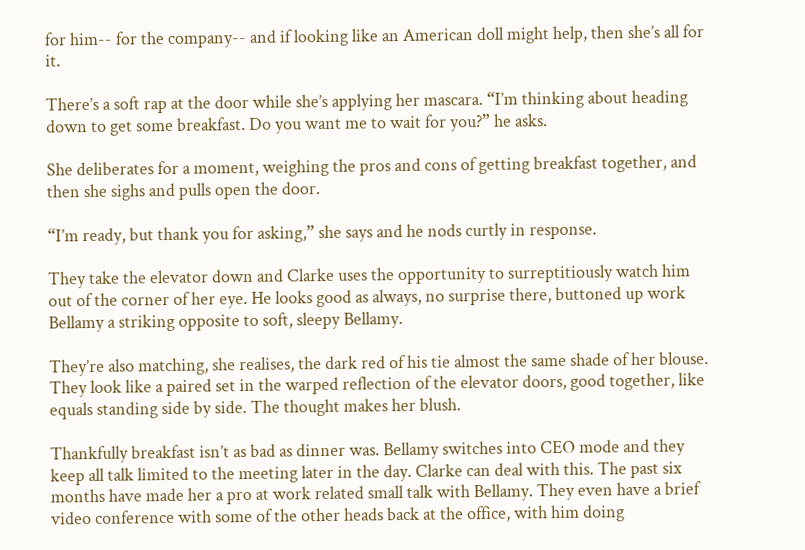for him-- for the company-- and if looking like an American doll might help, then she’s all for it.

There’s a soft rap at the door while she’s applying her mascara. “I’m thinking about heading down to get some breakfast. Do you want me to wait for you?” he asks.

She deliberates for a moment, weighing the pros and cons of getting breakfast together, and then she sighs and pulls open the door.

“I’m ready, but thank you for asking,” she says and he nods curtly in response.

They take the elevator down and Clarke uses the opportunity to surreptitiously watch him out of the corner of her eye. He looks good as always, no surprise there, buttoned up work Bellamy a striking opposite to soft, sleepy Bellamy.

They’re also matching, she realises, the dark red of his tie almost the same shade of her blouse. They look like a paired set in the warped reflection of the elevator doors, good together, like equals standing side by side. The thought makes her blush.

Thankfully breakfast isn’t as bad as dinner was. Bellamy switches into CEO mode and they keep all talk limited to the meeting later in the day. Clarke can deal with this. The past six months have made her a pro at work related small talk with Bellamy. They even have a brief video conference with some of the other heads back at the office, with him doing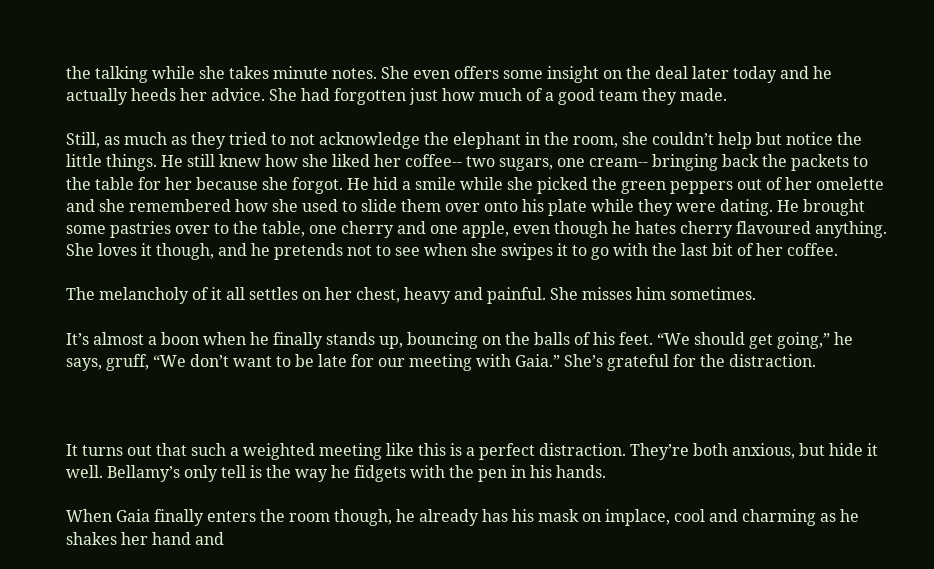the talking while she takes minute notes. She even offers some insight on the deal later today and he actually heeds her advice. She had forgotten just how much of a good team they made.

Still, as much as they tried to not acknowledge the elephant in the room, she couldn’t help but notice the little things. He still knew how she liked her coffee-- two sugars, one cream-- bringing back the packets to the table for her because she forgot. He hid a smile while she picked the green peppers out of her omelette and she remembered how she used to slide them over onto his plate while they were dating. He brought some pastries over to the table, one cherry and one apple, even though he hates cherry flavoured anything. She loves it though, and he pretends not to see when she swipes it to go with the last bit of her coffee.

The melancholy of it all settles on her chest, heavy and painful. She misses him sometimes.

It’s almost a boon when he finally stands up, bouncing on the balls of his feet. “We should get going,” he says, gruff, “We don’t want to be late for our meeting with Gaia.” She’s grateful for the distraction.



It turns out that such a weighted meeting like this is a perfect distraction. They’re both anxious, but hide it well. Bellamy’s only tell is the way he fidgets with the pen in his hands.

When Gaia finally enters the room though, he already has his mask on implace, cool and charming as he shakes her hand and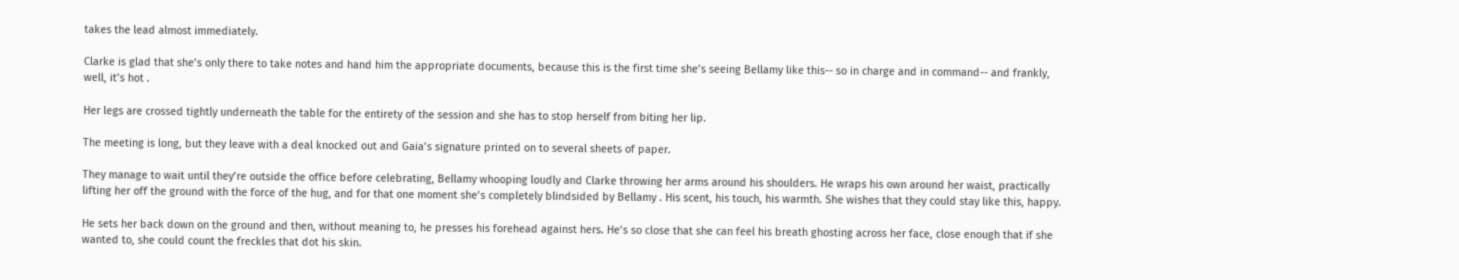takes the lead almost immediately.

Clarke is glad that she’s only there to take notes and hand him the appropriate documents, because this is the first time she’s seeing Bellamy like this-- so in charge and in command-- and frankly, well, it’s hot .

Her legs are crossed tightly underneath the table for the entirety of the session and she has to stop herself from biting her lip.

The meeting is long, but they leave with a deal knocked out and Gaia’s signature printed on to several sheets of paper.

They manage to wait until they’re outside the office before celebrating, Bellamy whooping loudly and Clarke throwing her arms around his shoulders. He wraps his own around her waist, practically lifting her off the ground with the force of the hug, and for that one moment she’s completely blindsided by Bellamy . His scent, his touch, his warmth. She wishes that they could stay like this, happy.

He sets her back down on the ground and then, without meaning to, he presses his forehead against hers. He’s so close that she can feel his breath ghosting across her face, close enough that if she wanted to, she could count the freckles that dot his skin.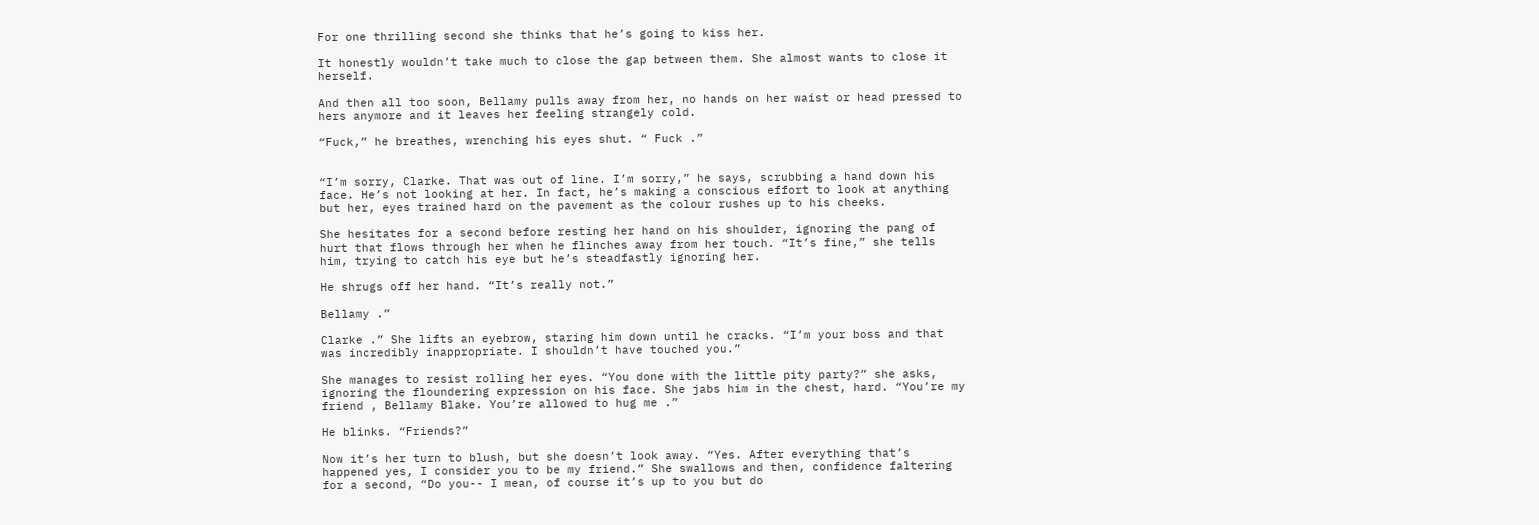For one thrilling second she thinks that he’s going to kiss her.

It honestly wouldn’t take much to close the gap between them. She almost wants to close it herself.

And then all too soon, Bellamy pulls away from her, no hands on her waist or head pressed to hers anymore and it leaves her feeling strangely cold.

“Fuck,” he breathes, wrenching his eyes shut. “ Fuck .”


“I’m sorry, Clarke. That was out of line. I’m sorry,” he says, scrubbing a hand down his face. He’s not looking at her. In fact, he’s making a conscious effort to look at anything but her, eyes trained hard on the pavement as the colour rushes up to his cheeks.

She hesitates for a second before resting her hand on his shoulder, ignoring the pang of hurt that flows through her when he flinches away from her touch. “It’s fine,” she tells him, trying to catch his eye but he’s steadfastly ignoring her.

He shrugs off her hand. “It’s really not.”

Bellamy .”

Clarke .” She lifts an eyebrow, staring him down until he cracks. “I’m your boss and that was incredibly inappropriate. I shouldn’t have touched you.”

She manages to resist rolling her eyes. “You done with the little pity party?” she asks, ignoring the floundering expression on his face. She jabs him in the chest, hard. “You’re my friend , Bellamy Blake. You’re allowed to hug me .”

He blinks. “Friends?”

Now it’s her turn to blush, but she doesn’t look away. “Yes. After everything that’s happened yes, I consider you to be my friend.” She swallows and then, confidence faltering for a second, “Do you-- I mean, of course it’s up to you but do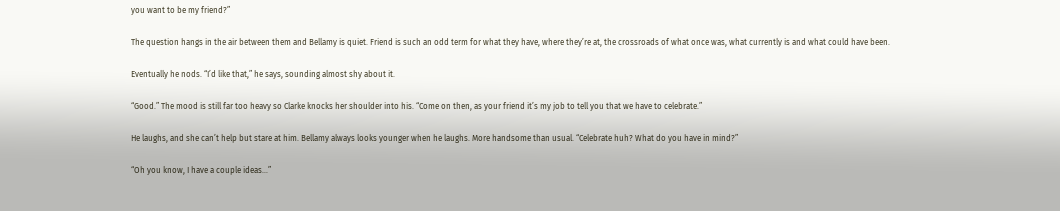you want to be my friend?”

The question hangs in the air between them and Bellamy is quiet. Friend is such an odd term for what they have, where they’re at, the crossroads of what once was, what currently is and what could have been.

Eventually he nods. “I’d like that,” he says, sounding almost shy about it.

“Good.” The mood is still far too heavy so Clarke knocks her shoulder into his. “Come on then, as your friend it’s my job to tell you that we have to celebrate.”

He laughs, and she can’t help but stare at him. Bellamy always looks younger when he laughs. More handsome than usual. “Celebrate huh? What do you have in mind?”

“Oh you know, I have a couple ideas…”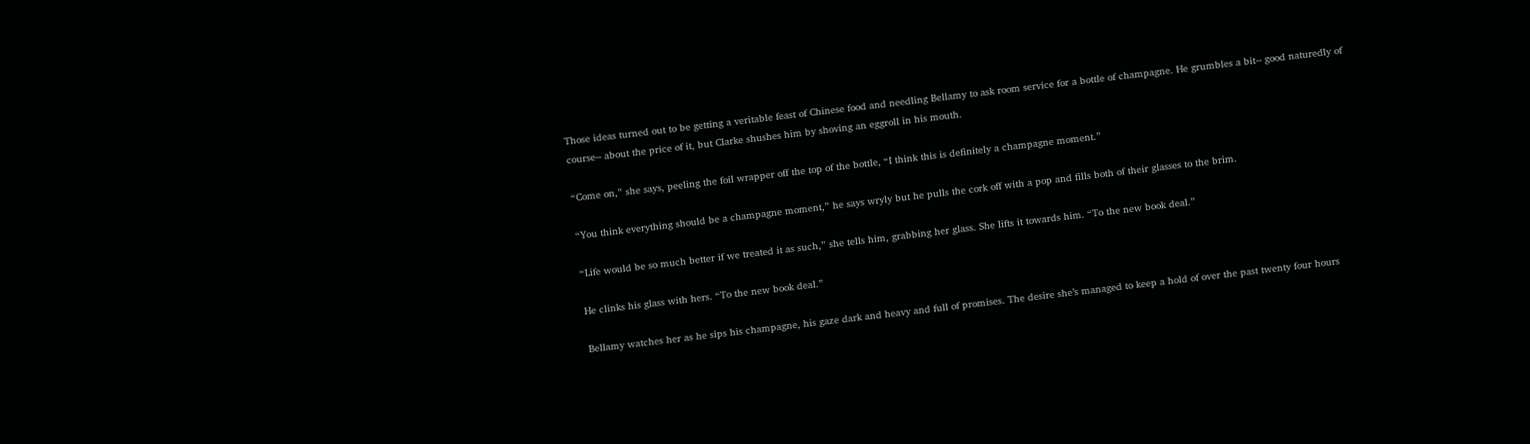Those ideas turned out to be getting a veritable feast of Chinese food and needling Bellamy to ask room service for a bottle of champagne. He grumbles a bit-- good naturedly of course-- about the price of it, but Clarke shushes him by shoving an eggroll in his mouth.

“Come on,” she says, peeling the foil wrapper off the top of the bottle, “I think this is definitely a champagne moment.”

“You think everything should be a champagne moment,” he says wryly but he pulls the cork off with a pop and fills both of their glasses to the brim.

“Life would be so much better if we treated it as such,” she tells him, grabbing her glass. She lifts it towards him. “To the new book deal.”

He clinks his glass with hers. “To the new book deal.”

Bellamy watches her as he sips his champagne, his gaze dark and heavy and full of promises. The desire she’s managed to keep a hold of over the past twenty four hours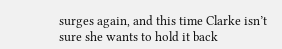surges again, and this time Clarke isn’t sure she wants to hold it back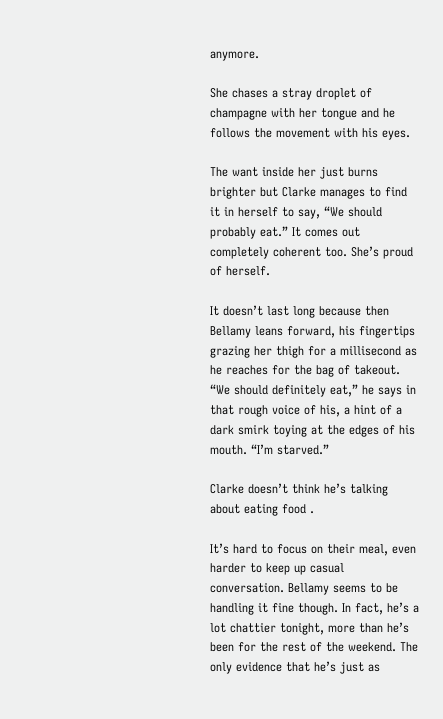anymore.

She chases a stray droplet of champagne with her tongue and he follows the movement with his eyes.

The want inside her just burns brighter but Clarke manages to find it in herself to say, “We should probably eat.” It comes out completely coherent too. She’s proud of herself.

It doesn’t last long because then Bellamy leans forward, his fingertips grazing her thigh for a millisecond as he reaches for the bag of takeout. “We should definitely eat,” he says in that rough voice of his, a hint of a dark smirk toying at the edges of his mouth. “I’m starved.”

Clarke doesn’t think he’s talking about eating food .

It’s hard to focus on their meal, even harder to keep up casual conversation. Bellamy seems to be handling it fine though. In fact, he’s a lot chattier tonight, more than he’s been for the rest of the weekend. The only evidence that he’s just as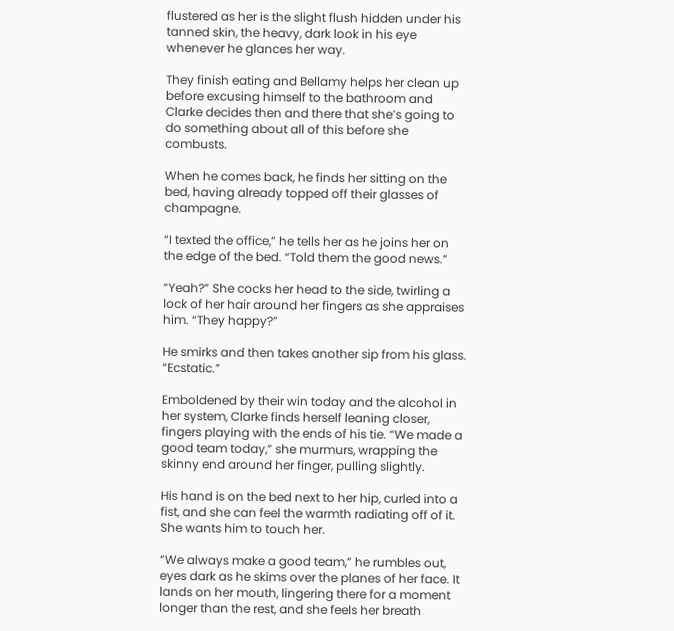flustered as her is the slight flush hidden under his tanned skin, the heavy, dark look in his eye whenever he glances her way.

They finish eating and Bellamy helps her clean up before excusing himself to the bathroom and Clarke decides then and there that she’s going to do something about all of this before she combusts.

When he comes back, he finds her sitting on the bed, having already topped off their glasses of champagne.

“I texted the office,” he tells her as he joins her on the edge of the bed. “Told them the good news.”

“Yeah?” She cocks her head to the side, twirling a lock of her hair around her fingers as she appraises him. “They happy?”

He smirks and then takes another sip from his glass. “Ecstatic.”

Emboldened by their win today and the alcohol in her system, Clarke finds herself leaning closer, fingers playing with the ends of his tie. “We made a good team today,” she murmurs, wrapping the skinny end around her finger, pulling slightly.

His hand is on the bed next to her hip, curled into a fist, and she can feel the warmth radiating off of it. She wants him to touch her.

“We always make a good team,” he rumbles out, eyes dark as he skims over the planes of her face. It lands on her mouth, lingering there for a moment longer than the rest, and she feels her breath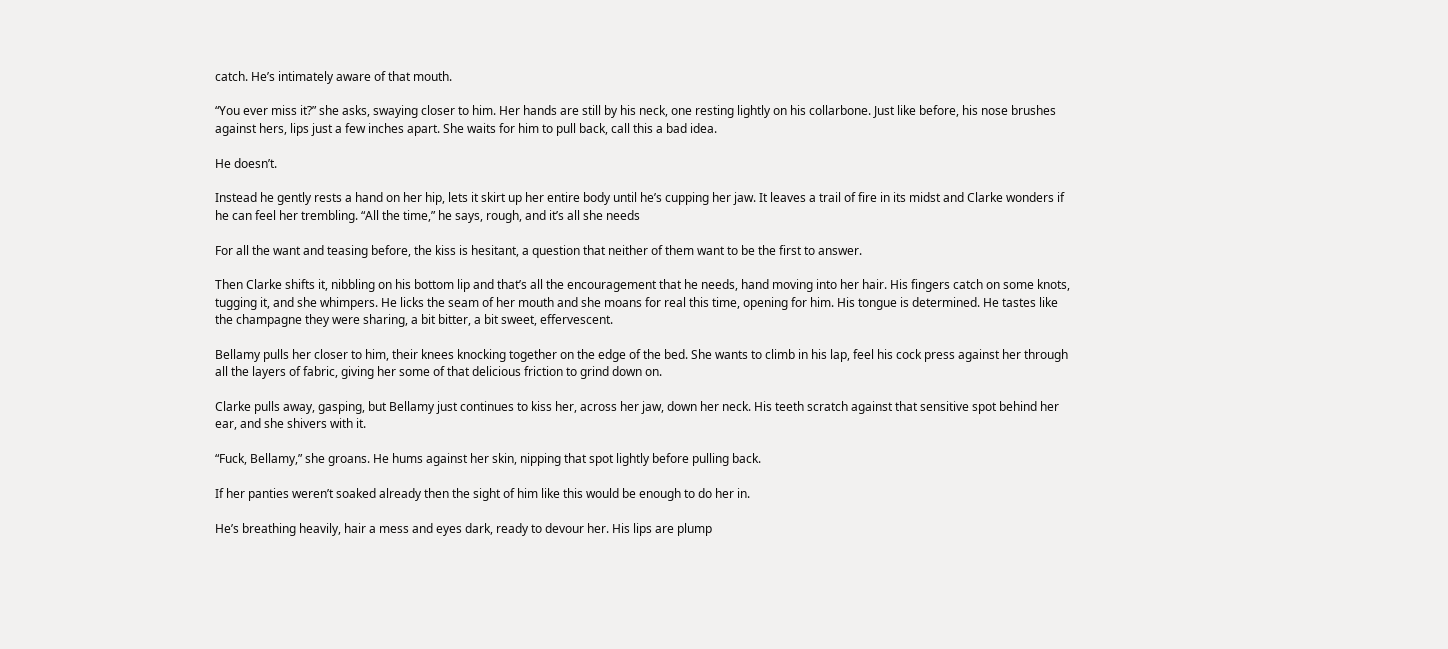catch. He’s intimately aware of that mouth.

“You ever miss it?” she asks, swaying closer to him. Her hands are still by his neck, one resting lightly on his collarbone. Just like before, his nose brushes against hers, lips just a few inches apart. She waits for him to pull back, call this a bad idea.

He doesn’t.

Instead he gently rests a hand on her hip, lets it skirt up her entire body until he’s cupping her jaw. It leaves a trail of fire in its midst and Clarke wonders if he can feel her trembling. “All the time,” he says, rough, and it’s all she needs

For all the want and teasing before, the kiss is hesitant, a question that neither of them want to be the first to answer.

Then Clarke shifts it, nibbling on his bottom lip and that’s all the encouragement that he needs, hand moving into her hair. His fingers catch on some knots, tugging it, and she whimpers. He licks the seam of her mouth and she moans for real this time, opening for him. His tongue is determined. He tastes like the champagne they were sharing, a bit bitter, a bit sweet, effervescent.

Bellamy pulls her closer to him, their knees knocking together on the edge of the bed. She wants to climb in his lap, feel his cock press against her through all the layers of fabric, giving her some of that delicious friction to grind down on.

Clarke pulls away, gasping, but Bellamy just continues to kiss her, across her jaw, down her neck. His teeth scratch against that sensitive spot behind her ear, and she shivers with it.

“Fuck, Bellamy,” she groans. He hums against her skin, nipping that spot lightly before pulling back.

If her panties weren’t soaked already then the sight of him like this would be enough to do her in.

He’s breathing heavily, hair a mess and eyes dark, ready to devour her. His lips are plump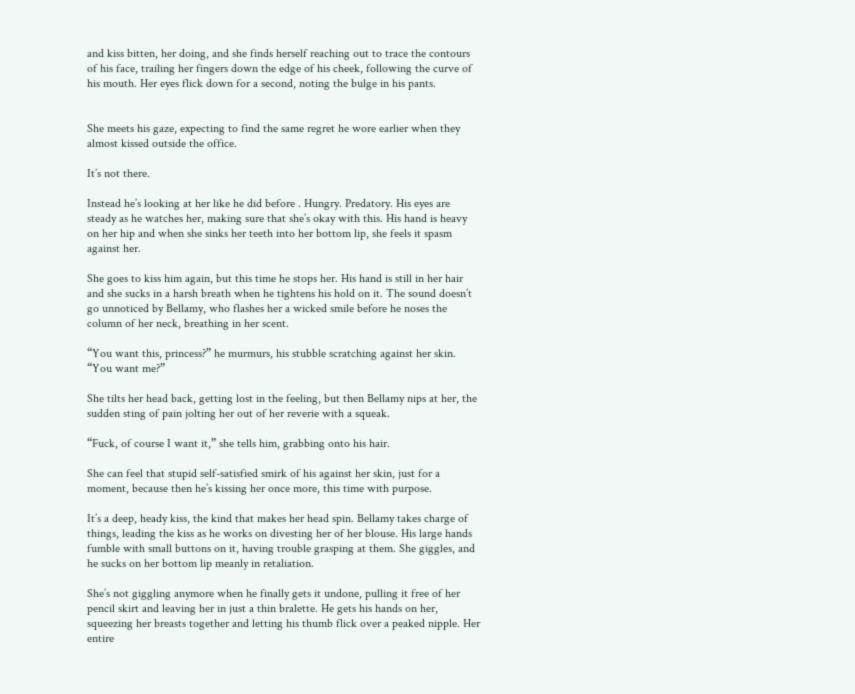and kiss bitten, her doing, and she finds herself reaching out to trace the contours of his face, trailing her fingers down the edge of his cheek, following the curve of his mouth. Her eyes flick down for a second, noting the bulge in his pants.


She meets his gaze, expecting to find the same regret he wore earlier when they almost kissed outside the office.

It’s not there.

Instead he’s looking at her like he did before . Hungry. Predatory. His eyes are steady as he watches her, making sure that she’s okay with this. His hand is heavy on her hip and when she sinks her teeth into her bottom lip, she feels it spasm against her.

She goes to kiss him again, but this time he stops her. His hand is still in her hair and she sucks in a harsh breath when he tightens his hold on it. The sound doesn’t go unnoticed by Bellamy, who flashes her a wicked smile before he noses the column of her neck, breathing in her scent.

“You want this, princess?” he murmurs, his stubble scratching against her skin. “You want me?”

She tilts her head back, getting lost in the feeling, but then Bellamy nips at her, the sudden sting of pain jolting her out of her reverie with a squeak.

“Fuck, of course I want it,” she tells him, grabbing onto his hair.

She can feel that stupid self-satisfied smirk of his against her skin, just for a moment, because then he’s kissing her once more, this time with purpose.

It’s a deep, heady kiss, the kind that makes her head spin. Bellamy takes charge of things, leading the kiss as he works on divesting her of her blouse. His large hands fumble with small buttons on it, having trouble grasping at them. She giggles, and he sucks on her bottom lip meanly in retaliation.

She’s not giggling anymore when he finally gets it undone, pulling it free of her pencil skirt and leaving her in just a thin bralette. He gets his hands on her, squeezing her breasts together and letting his thumb flick over a peaked nipple. Her entire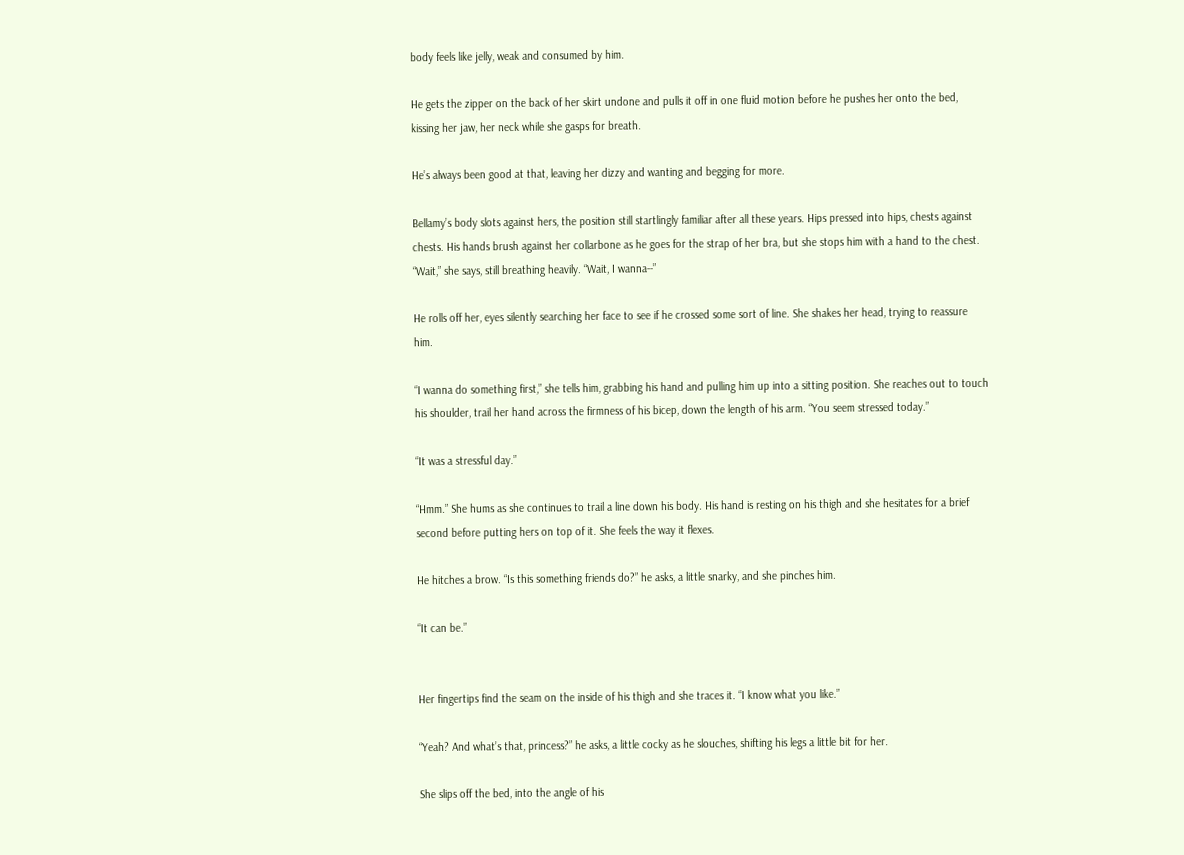body feels like jelly, weak and consumed by him.

He gets the zipper on the back of her skirt undone and pulls it off in one fluid motion before he pushes her onto the bed, kissing her jaw, her neck while she gasps for breath.

He’s always been good at that, leaving her dizzy and wanting and begging for more.

Bellamy’s body slots against hers, the position still startlingly familiar after all these years. Hips pressed into hips, chests against chests. His hands brush against her collarbone as he goes for the strap of her bra, but she stops him with a hand to the chest. “Wait,” she says, still breathing heavily. “Wait, I wanna--”

He rolls off her, eyes silently searching her face to see if he crossed some sort of line. She shakes her head, trying to reassure him.

“I wanna do something first,” she tells him, grabbing his hand and pulling him up into a sitting position. She reaches out to touch his shoulder, trail her hand across the firmness of his bicep, down the length of his arm. “You seem stressed today.”

“It was a stressful day.”

“Hmm.” She hums as she continues to trail a line down his body. His hand is resting on his thigh and she hesitates for a brief second before putting hers on top of it. She feels the way it flexes.

He hitches a brow. “Is this something friends do?” he asks, a little snarky, and she pinches him.

“It can be.”


Her fingertips find the seam on the inside of his thigh and she traces it. “I know what you like.”

“Yeah? And what’s that, princess?” he asks, a little cocky as he slouches, shifting his legs a little bit for her.

She slips off the bed, into the angle of his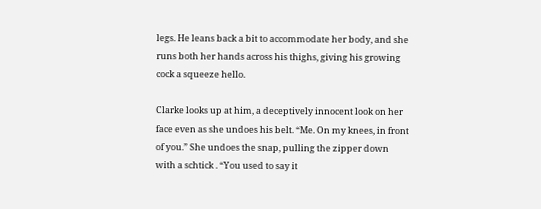legs. He leans back a bit to accommodate her body, and she runs both her hands across his thighs, giving his growing cock a squeeze hello.

Clarke looks up at him, a deceptively innocent look on her face even as she undoes his belt. “Me. On my knees, in front of you.” She undoes the snap, pulling the zipper down with a schtick . “You used to say it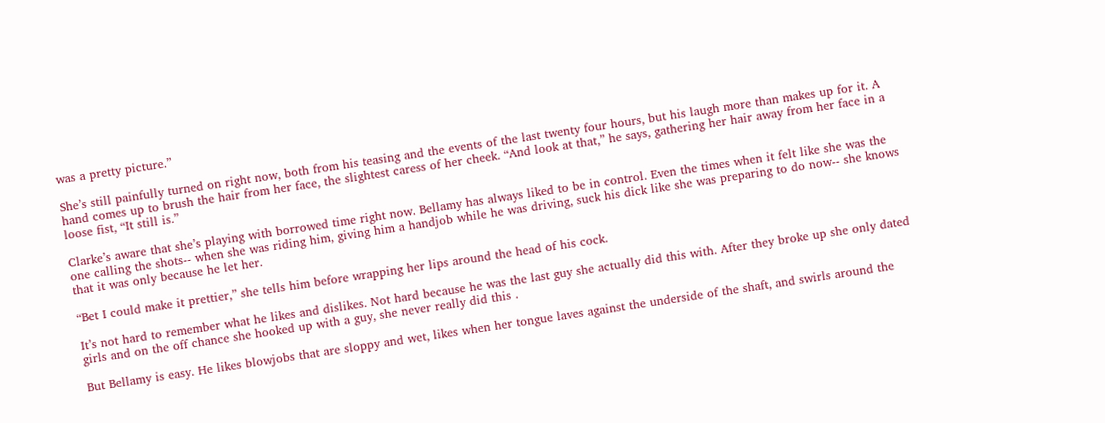was a pretty picture.”

She’s still painfully turned on right now, both from his teasing and the events of the last twenty four hours, but his laugh more than makes up for it. A hand comes up to brush the hair from her face, the slightest caress of her cheek. “And look at that,” he says, gathering her hair away from her face in a loose fist, “It still is.”

Clarke’s aware that she’s playing with borrowed time right now. Bellamy has always liked to be in control. Even the times when it felt like she was the one calling the shots-- when she was riding him, giving him a handjob while he was driving, suck his dick like she was preparing to do now-- she knows that it was only because he let her.

“Bet I could make it prettier,” she tells him before wrapping her lips around the head of his cock.

It’s not hard to remember what he likes and dislikes. Not hard because he was the last guy she actually did this with. After they broke up she only dated girls and on the off chance she hooked up with a guy, she never really did this .

But Bellamy is easy. He likes blowjobs that are sloppy and wet, likes when her tongue laves against the underside of the shaft, and swirls around the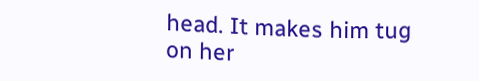head. It makes him tug on her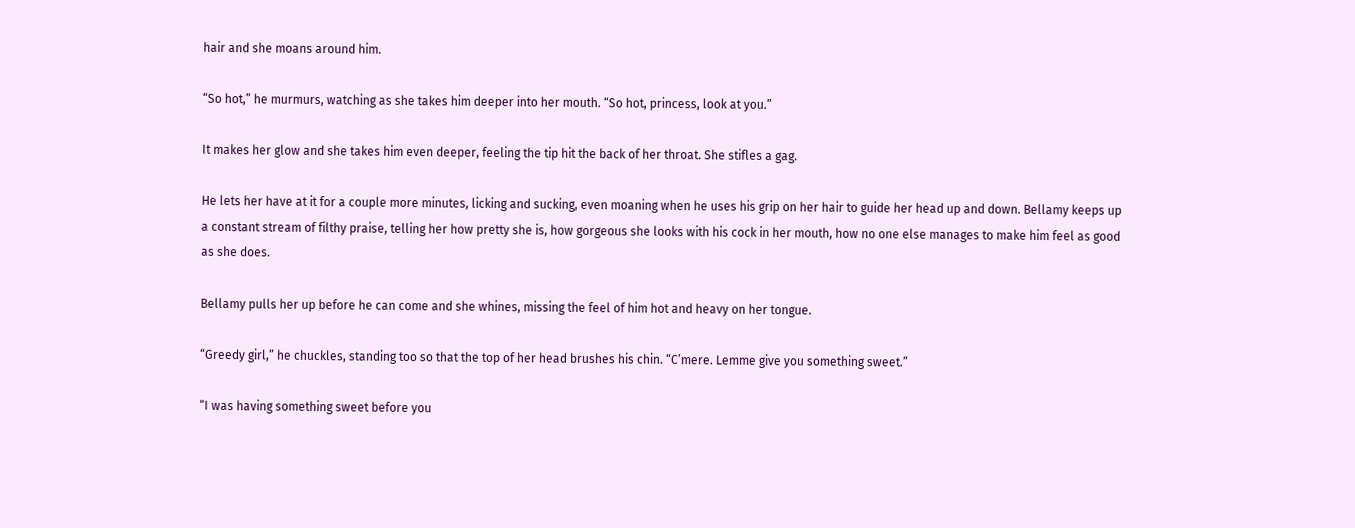hair and she moans around him.

“So hot,” he murmurs, watching as she takes him deeper into her mouth. “So hot, princess, look at you.”

It makes her glow and she takes him even deeper, feeling the tip hit the back of her throat. She stifles a gag.

He lets her have at it for a couple more minutes, licking and sucking, even moaning when he uses his grip on her hair to guide her head up and down. Bellamy keeps up a constant stream of filthy praise, telling her how pretty she is, how gorgeous she looks with his cock in her mouth, how no one else manages to make him feel as good as she does.

Bellamy pulls her up before he can come and she whines, missing the feel of him hot and heavy on her tongue.

“Greedy girl,” he chuckles, standing too so that the top of her head brushes his chin. “C’mere. Lemme give you something sweet.”

“I was having something sweet before you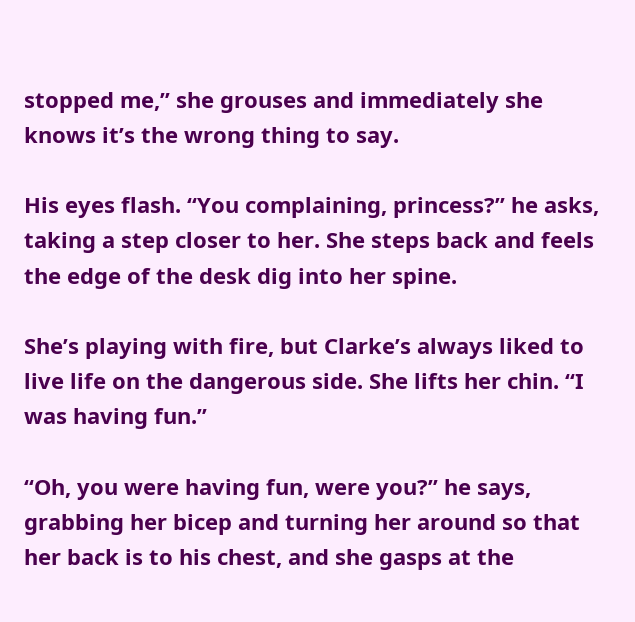stopped me,” she grouses and immediately she knows it’s the wrong thing to say.

His eyes flash. “You complaining, princess?” he asks, taking a step closer to her. She steps back and feels the edge of the desk dig into her spine.

She’s playing with fire, but Clarke’s always liked to live life on the dangerous side. She lifts her chin. “I was having fun.”

“Oh, you were having fun, were you?” he says, grabbing her bicep and turning her around so that her back is to his chest, and she gasps at the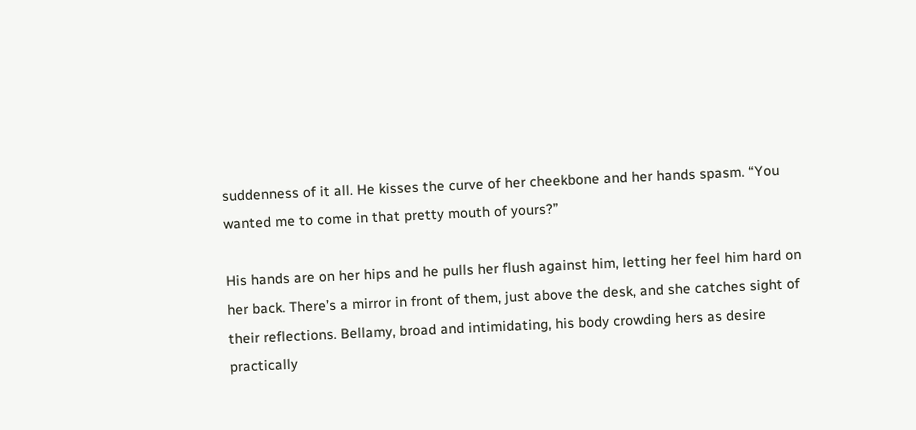suddenness of it all. He kisses the curve of her cheekbone and her hands spasm. “You wanted me to come in that pretty mouth of yours?”

His hands are on her hips and he pulls her flush against him, letting her feel him hard on her back. There’s a mirror in front of them, just above the desk, and she catches sight of their reflections. Bellamy, broad and intimidating, his body crowding hers as desire practically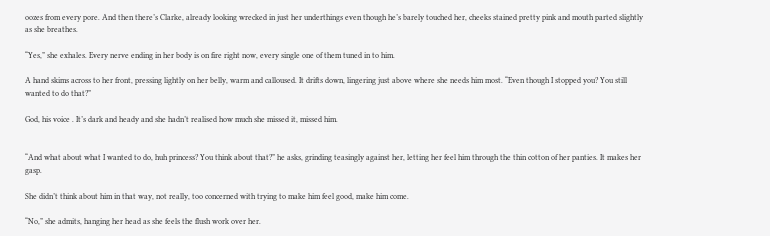oozes from every pore. And then there’s Clarke, already looking wrecked in just her underthings even though he’s barely touched her, cheeks stained pretty pink and mouth parted slightly as she breathes.

“Yes,” she exhales. Every nerve ending in her body is on fire right now, every single one of them tuned in to him.

A hand skims across to her front, pressing lightly on her belly, warm and calloused. It drifts down, lingering just above where she needs him most. “Even though I stopped you? You still wanted to do that?”

God, his voice . It’s dark and heady and she hadn’t realised how much she missed it, missed him.


“And what about what I wanted to do, huh princess? You think about that?” he asks, grinding teasingly against her, letting her feel him through the thin cotton of her panties. It makes her gasp.

She didn’t think about him in that way, not really, too concerned with trying to make him feel good, make him come.

“No,” she admits, hanging her head as she feels the flush work over her.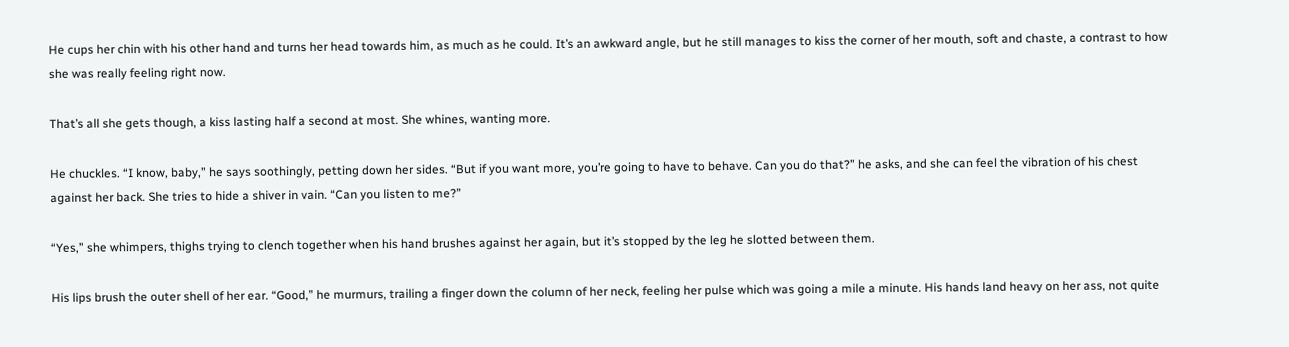He cups her chin with his other hand and turns her head towards him, as much as he could. It’s an awkward angle, but he still manages to kiss the corner of her mouth, soft and chaste, a contrast to how she was really feeling right now.

That’s all she gets though, a kiss lasting half a second at most. She whines, wanting more.

He chuckles. “I know, baby,” he says soothingly, petting down her sides. “But if you want more, you’re going to have to behave. Can you do that?” he asks, and she can feel the vibration of his chest against her back. She tries to hide a shiver in vain. “Can you listen to me?”

“Yes,” she whimpers, thighs trying to clench together when his hand brushes against her again, but it’s stopped by the leg he slotted between them.

His lips brush the outer shell of her ear. “Good,” he murmurs, trailing a finger down the column of her neck, feeling her pulse which was going a mile a minute. His hands land heavy on her ass, not quite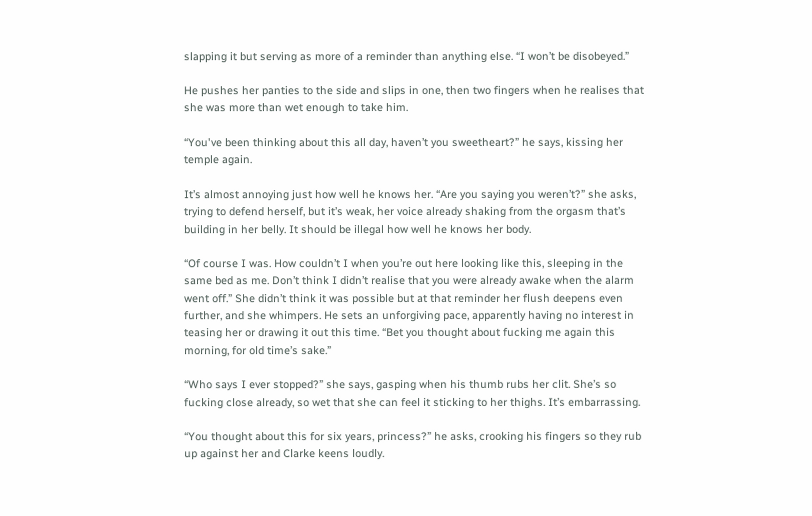slapping it but serving as more of a reminder than anything else. “I won’t be disobeyed.”

He pushes her panties to the side and slips in one, then two fingers when he realises that she was more than wet enough to take him.

“You've been thinking about this all day, haven’t you sweetheart?” he says, kissing her temple again.

It’s almost annoying just how well he knows her. “Are you saying you weren’t?” she asks, trying to defend herself, but it’s weak, her voice already shaking from the orgasm that’s building in her belly. It should be illegal how well he knows her body.

“Of course I was. How couldn’t I when you’re out here looking like this, sleeping in the same bed as me. Don’t think I didn’t realise that you were already awake when the alarm went off.” She didn’t think it was possible but at that reminder her flush deepens even further, and she whimpers. He sets an unforgiving pace, apparently having no interest in teasing her or drawing it out this time. “Bet you thought about fucking me again this morning, for old time’s sake.”

“Who says I ever stopped?” she says, gasping when his thumb rubs her clit. She’s so fucking close already, so wet that she can feel it sticking to her thighs. It’s embarrassing.

“You thought about this for six years, princess?” he asks, crooking his fingers so they rub up against her and Clarke keens loudly.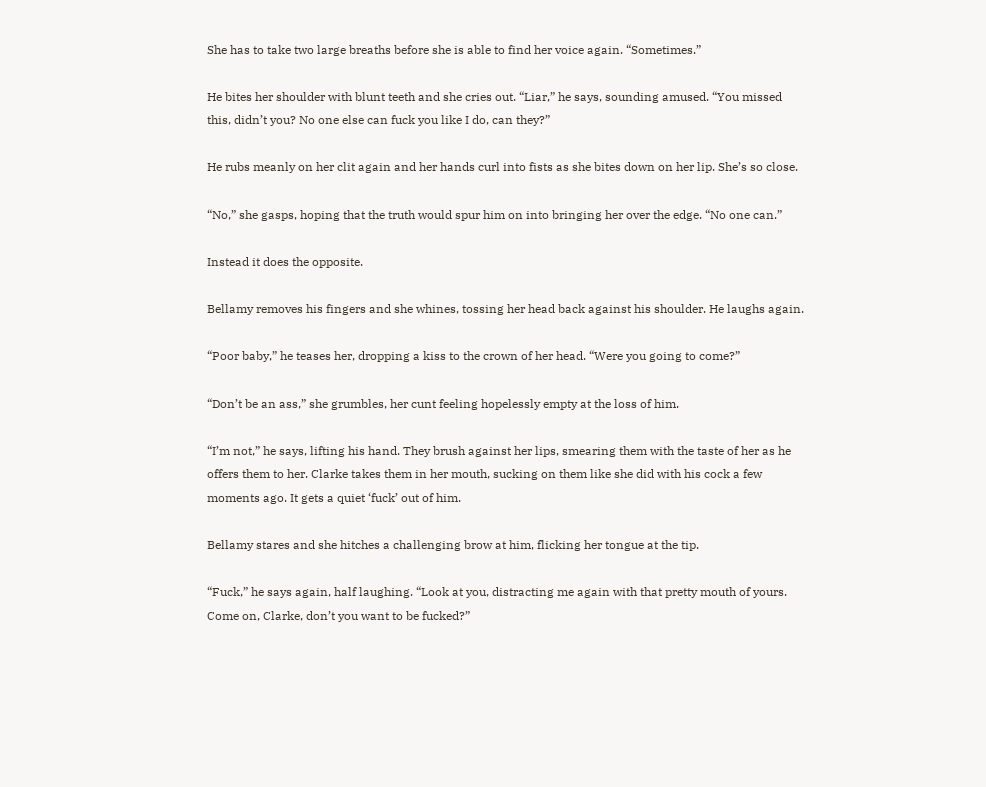She has to take two large breaths before she is able to find her voice again. “Sometimes.”

He bites her shoulder with blunt teeth and she cries out. “Liar,” he says, sounding amused. “You missed this, didn’t you? No one else can fuck you like I do, can they?”

He rubs meanly on her clit again and her hands curl into fists as she bites down on her lip. She’s so close.

“No,” she gasps, hoping that the truth would spur him on into bringing her over the edge. “No one can.”

Instead it does the opposite.

Bellamy removes his fingers and she whines, tossing her head back against his shoulder. He laughs again.

“Poor baby,” he teases her, dropping a kiss to the crown of her head. “Were you going to come?”

“Don’t be an ass,” she grumbles, her cunt feeling hopelessly empty at the loss of him.

“I’m not,” he says, lifting his hand. They brush against her lips, smearing them with the taste of her as he offers them to her. Clarke takes them in her mouth, sucking on them like she did with his cock a few moments ago. It gets a quiet ‘fuck’ out of him.

Bellamy stares and she hitches a challenging brow at him, flicking her tongue at the tip.

“Fuck,” he says again, half laughing. “Look at you, distracting me again with that pretty mouth of yours. Come on, Clarke, don’t you want to be fucked?”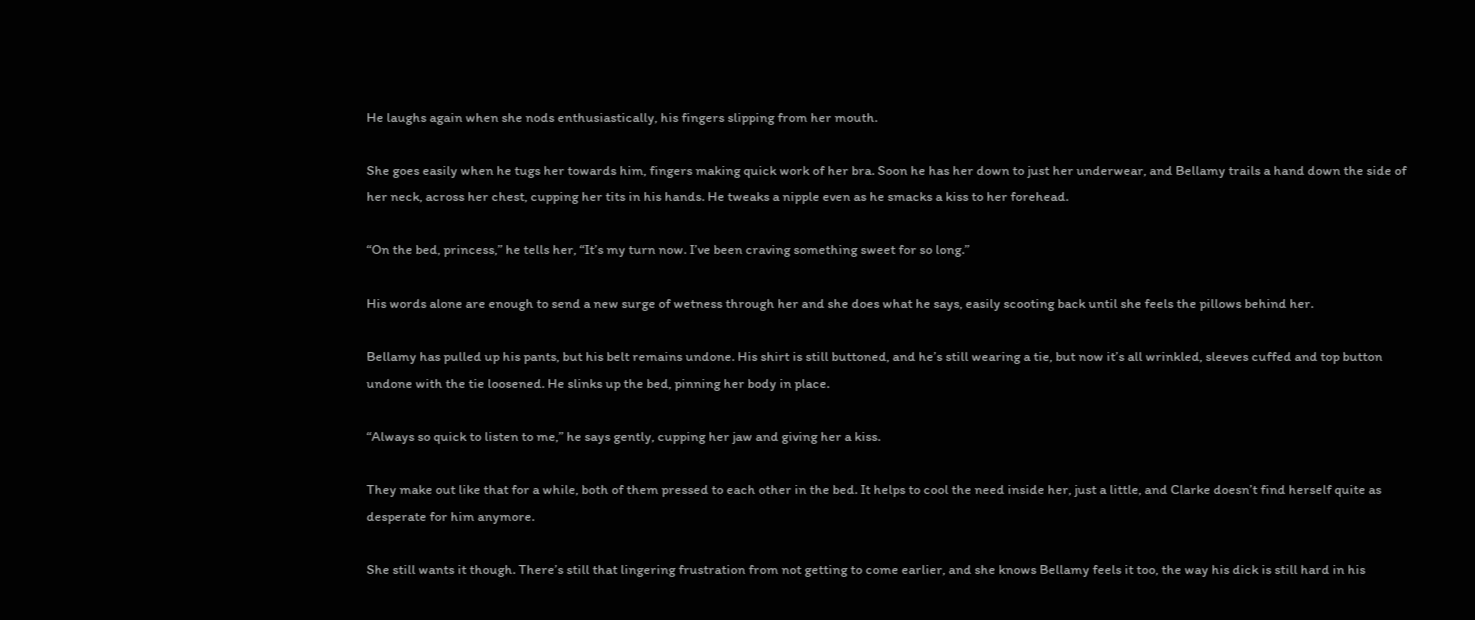He laughs again when she nods enthusiastically, his fingers slipping from her mouth.

She goes easily when he tugs her towards him, fingers making quick work of her bra. Soon he has her down to just her underwear, and Bellamy trails a hand down the side of her neck, across her chest, cupping her tits in his hands. He tweaks a nipple even as he smacks a kiss to her forehead.

“On the bed, princess,” he tells her, “It’s my turn now. I’ve been craving something sweet for so long.”

His words alone are enough to send a new surge of wetness through her and she does what he says, easily scooting back until she feels the pillows behind her.

Bellamy has pulled up his pants, but his belt remains undone. His shirt is still buttoned, and he’s still wearing a tie, but now it’s all wrinkled, sleeves cuffed and top button undone with the tie loosened. He slinks up the bed, pinning her body in place.

“Always so quick to listen to me,” he says gently, cupping her jaw and giving her a kiss.

They make out like that for a while, both of them pressed to each other in the bed. It helps to cool the need inside her, just a little, and Clarke doesn’t find herself quite as desperate for him anymore.

She still wants it though. There’s still that lingering frustration from not getting to come earlier, and she knows Bellamy feels it too, the way his dick is still hard in his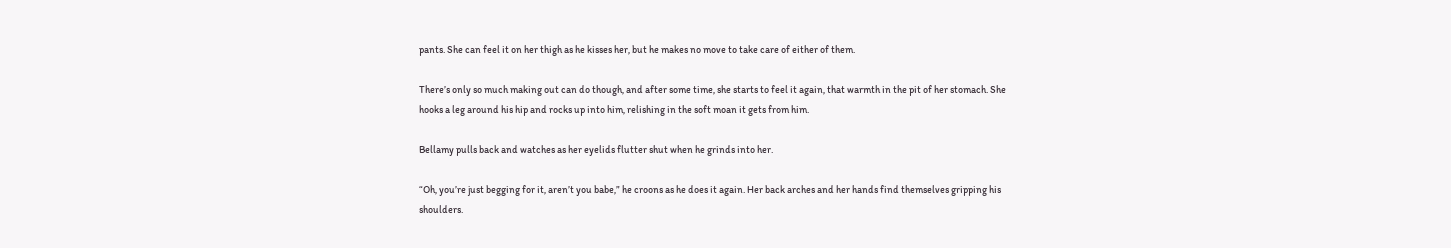pants. She can feel it on her thigh as he kisses her, but he makes no move to take care of either of them.

There’s only so much making out can do though, and after some time, she starts to feel it again, that warmth in the pit of her stomach. She hooks a leg around his hip and rocks up into him, relishing in the soft moan it gets from him.

Bellamy pulls back and watches as her eyelids flutter shut when he grinds into her.

“Oh, you’re just begging for it, aren’t you babe,” he croons as he does it again. Her back arches and her hands find themselves gripping his shoulders.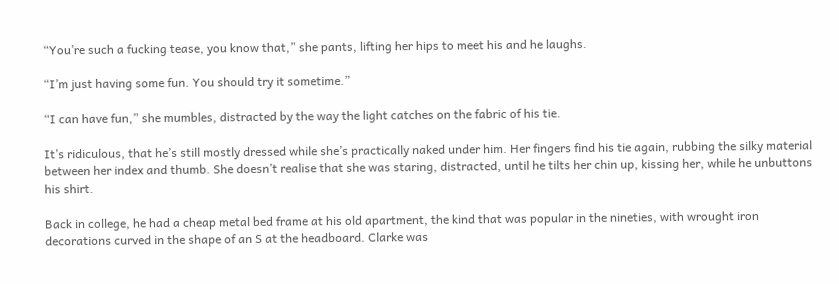“You’re such a fucking tease, you know that,” she pants, lifting her hips to meet his and he laughs.

“I’m just having some fun. You should try it sometime.”

“I can have fun,” she mumbles, distracted by the way the light catches on the fabric of his tie.

It’s ridiculous, that he’s still mostly dressed while she’s practically naked under him. Her fingers find his tie again, rubbing the silky material between her index and thumb. She doesn’t realise that she was staring, distracted, until he tilts her chin up, kissing her, while he unbuttons his shirt.

Back in college, he had a cheap metal bed frame at his old apartment, the kind that was popular in the nineties, with wrought iron decorations curved in the shape of an S at the headboard. Clarke was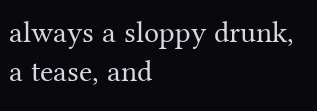always a sloppy drunk, a tease, and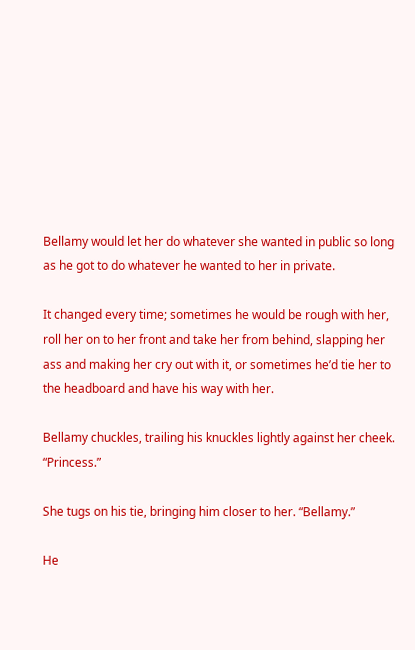Bellamy would let her do whatever she wanted in public so long as he got to do whatever he wanted to her in private.

It changed every time; sometimes he would be rough with her, roll her on to her front and take her from behind, slapping her ass and making her cry out with it, or sometimes he’d tie her to the headboard and have his way with her.

Bellamy chuckles, trailing his knuckles lightly against her cheek. “Princess.”

She tugs on his tie, bringing him closer to her. “Bellamy.”

He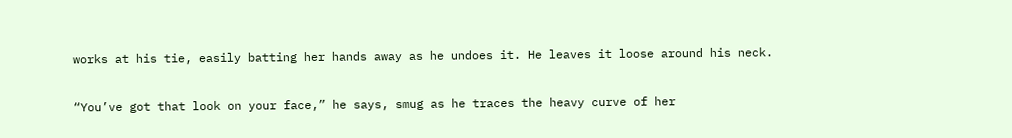works at his tie, easily batting her hands away as he undoes it. He leaves it loose around his neck.

“You’ve got that look on your face,” he says, smug as he traces the heavy curve of her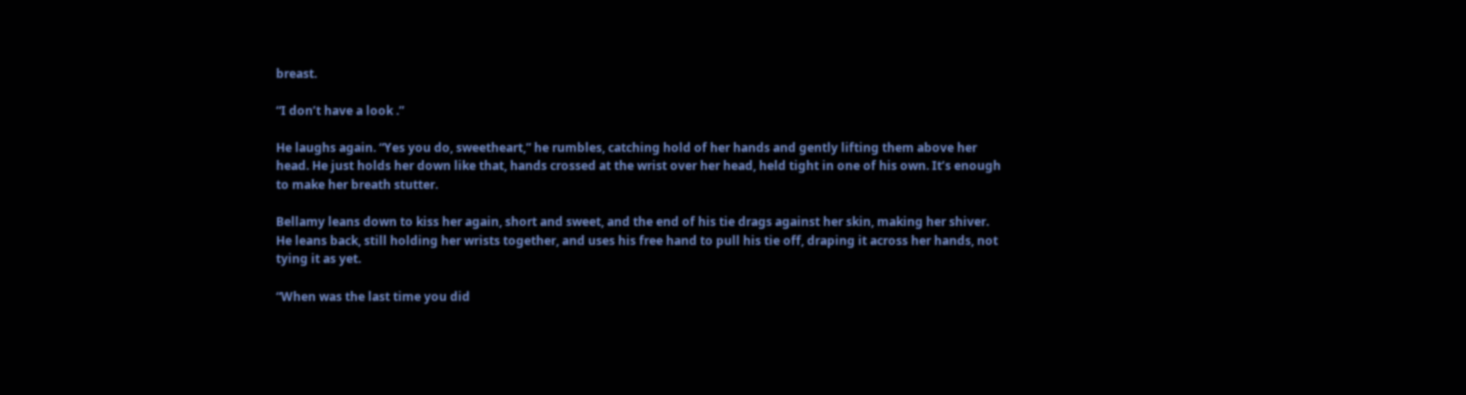breast.

“I don’t have a look .”

He laughs again. “Yes you do, sweetheart,” he rumbles, catching hold of her hands and gently lifting them above her head. He just holds her down like that, hands crossed at the wrist over her head, held tight in one of his own. It’s enough to make her breath stutter.

Bellamy leans down to kiss her again, short and sweet, and the end of his tie drags against her skin, making her shiver. He leans back, still holding her wrists together, and uses his free hand to pull his tie off, draping it across her hands, not tying it as yet.

“When was the last time you did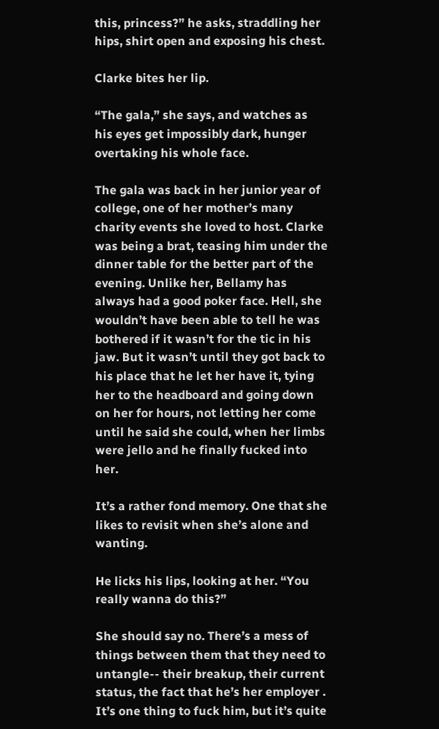this, princess?” he asks, straddling her hips, shirt open and exposing his chest.

Clarke bites her lip.

“The gala,” she says, and watches as his eyes get impossibly dark, hunger overtaking his whole face.

The gala was back in her junior year of college, one of her mother’s many charity events she loved to host. Clarke was being a brat, teasing him under the dinner table for the better part of the evening. Unlike her, Bellamy has always had a good poker face. Hell, she wouldn’t have been able to tell he was bothered if it wasn’t for the tic in his jaw. But it wasn’t until they got back to his place that he let her have it, tying her to the headboard and going down on her for hours, not letting her come until he said she could, when her limbs were jello and he finally fucked into her.

It’s a rather fond memory. One that she likes to revisit when she’s alone and wanting.

He licks his lips, looking at her. “You really wanna do this?”

She should say no. There’s a mess of things between them that they need to untangle-- their breakup, their current status, the fact that he’s her employer . It’s one thing to fuck him, but it’s quite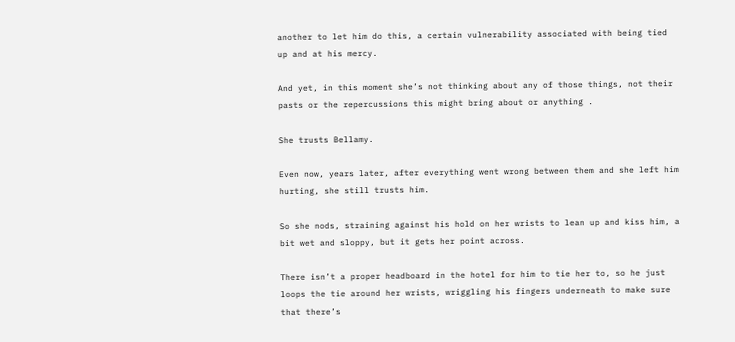another to let him do this, a certain vulnerability associated with being tied up and at his mercy.

And yet, in this moment she’s not thinking about any of those things, not their pasts or the repercussions this might bring about or anything .

She trusts Bellamy.

Even now, years later, after everything went wrong between them and she left him hurting, she still trusts him.

So she nods, straining against his hold on her wrists to lean up and kiss him, a bit wet and sloppy, but it gets her point across.

There isn’t a proper headboard in the hotel for him to tie her to, so he just loops the tie around her wrists, wriggling his fingers underneath to make sure that there’s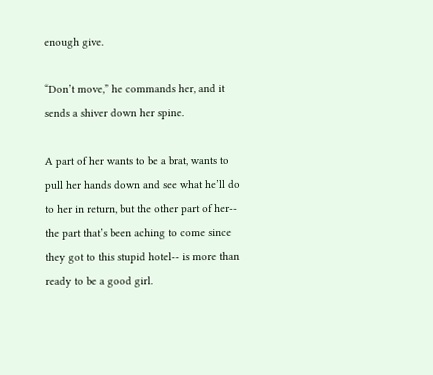enough give.

“Don’t move,” he commands her, and it sends a shiver down her spine.

A part of her wants to be a brat, wants to pull her hands down and see what he’ll do to her in return, but the other part of her-- the part that’s been aching to come since they got to this stupid hotel-- is more than ready to be a good girl.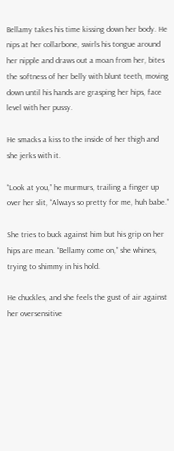Bellamy takes his time kissing down her body. He nips at her collarbone, swirls his tongue around her nipple and draws out a moan from her, bites the softness of her belly with blunt teeth, moving down until his hands are grasping her hips, face level with her pussy.

He smacks a kiss to the inside of her thigh and she jerks with it.

“Look at you,” he murmurs, trailing a finger up over her slit, “Always so pretty for me, huh babe.”

She tries to buck against him but his grip on her hips are mean. “Bellamy come on,” she whines, trying to shimmy in his hold.

He chuckles, and she feels the gust of air against her oversensitive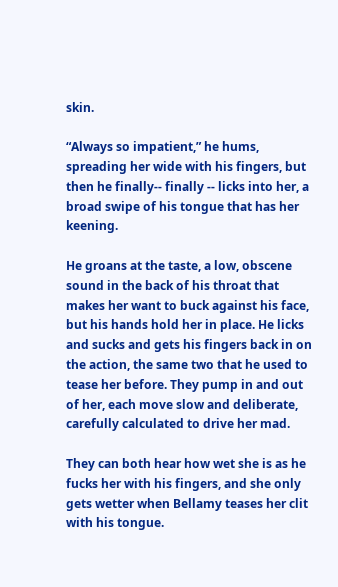skin.

“Always so impatient,” he hums, spreading her wide with his fingers, but then he finally-- finally -- licks into her, a broad swipe of his tongue that has her keening.

He groans at the taste, a low, obscene sound in the back of his throat that makes her want to buck against his face, but his hands hold her in place. He licks and sucks and gets his fingers back in on the action, the same two that he used to tease her before. They pump in and out of her, each move slow and deliberate, carefully calculated to drive her mad.

They can both hear how wet she is as he fucks her with his fingers, and she only gets wetter when Bellamy teases her clit with his tongue.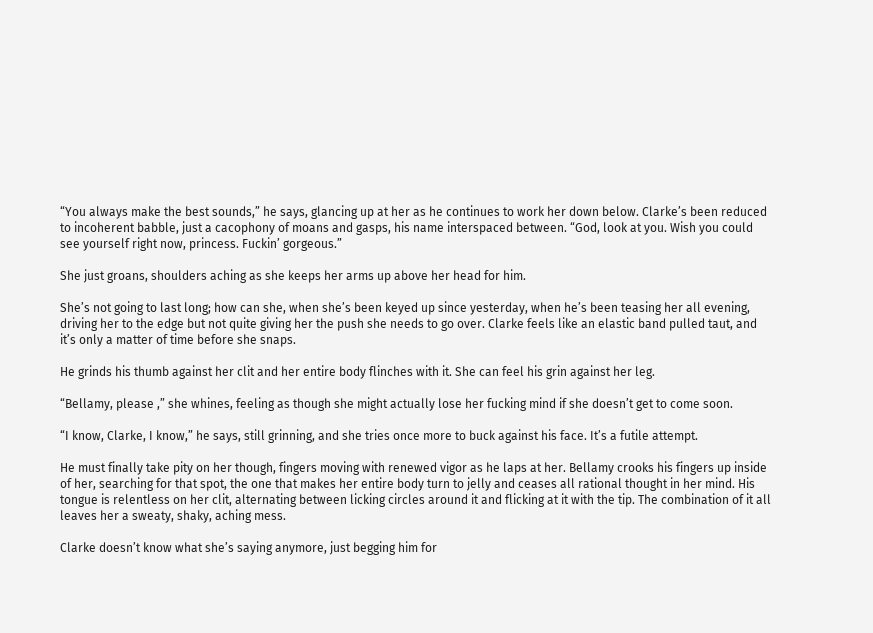“You always make the best sounds,” he says, glancing up at her as he continues to work her down below. Clarke’s been reduced to incoherent babble, just a cacophony of moans and gasps, his name interspaced between. “God, look at you. Wish you could see yourself right now, princess. Fuckin’ gorgeous.”

She just groans, shoulders aching as she keeps her arms up above her head for him.

She’s not going to last long; how can she, when she’s been keyed up since yesterday, when he’s been teasing her all evening, driving her to the edge but not quite giving her the push she needs to go over. Clarke feels like an elastic band pulled taut, and it’s only a matter of time before she snaps.

He grinds his thumb against her clit and her entire body flinches with it. She can feel his grin against her leg.

“Bellamy, please ,” she whines, feeling as though she might actually lose her fucking mind if she doesn’t get to come soon.

“I know, Clarke, I know,” he says, still grinning, and she tries once more to buck against his face. It’s a futile attempt.

He must finally take pity on her though, fingers moving with renewed vigor as he laps at her. Bellamy crooks his fingers up inside of her, searching for that spot, the one that makes her entire body turn to jelly and ceases all rational thought in her mind. His tongue is relentless on her clit, alternating between licking circles around it and flicking at it with the tip. The combination of it all leaves her a sweaty, shaky, aching mess.

Clarke doesn’t know what she’s saying anymore, just begging him for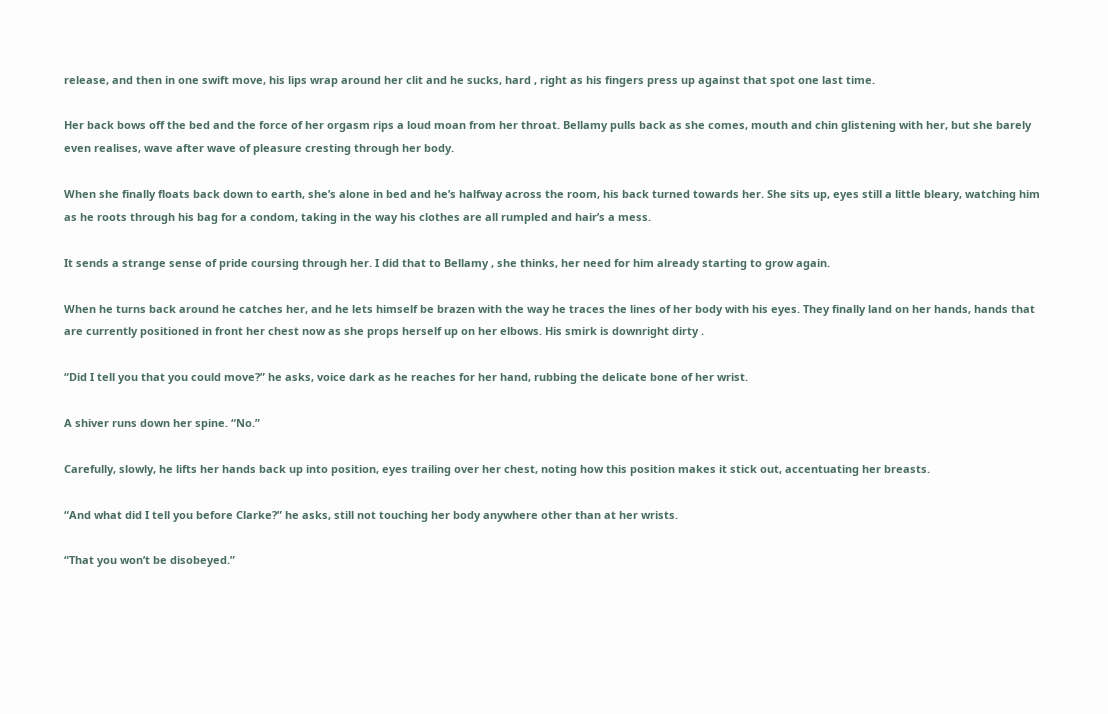release, and then in one swift move, his lips wrap around her clit and he sucks, hard , right as his fingers press up against that spot one last time.

Her back bows off the bed and the force of her orgasm rips a loud moan from her throat. Bellamy pulls back as she comes, mouth and chin glistening with her, but she barely even realises, wave after wave of pleasure cresting through her body.

When she finally floats back down to earth, she’s alone in bed and he’s halfway across the room, his back turned towards her. She sits up, eyes still a little bleary, watching him as he roots through his bag for a condom, taking in the way his clothes are all rumpled and hair’s a mess.

It sends a strange sense of pride coursing through her. I did that to Bellamy , she thinks, her need for him already starting to grow again.

When he turns back around he catches her, and he lets himself be brazen with the way he traces the lines of her body with his eyes. They finally land on her hands, hands that are currently positioned in front her chest now as she props herself up on her elbows. His smirk is downright dirty .

“Did I tell you that you could move?” he asks, voice dark as he reaches for her hand, rubbing the delicate bone of her wrist.

A shiver runs down her spine. “No.”

Carefully, slowly, he lifts her hands back up into position, eyes trailing over her chest, noting how this position makes it stick out, accentuating her breasts.

“And what did I tell you before Clarke?” he asks, still not touching her body anywhere other than at her wrists.

“That you won’t be disobeyed.”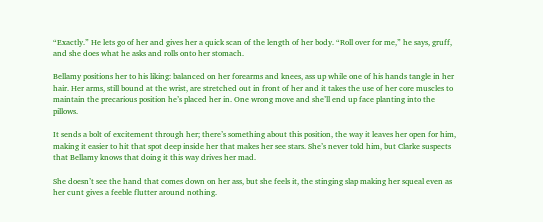“Exactly.” He lets go of her and gives her a quick scan of the length of her body. “Roll over for me,” he says, gruff, and she does what he asks and rolls onto her stomach.

Bellamy positions her to his liking: balanced on her forearms and knees, ass up while one of his hands tangle in her hair. Her arms, still bound at the wrist, are stretched out in front of her and it takes the use of her core muscles to maintain the precarious position he’s placed her in. One wrong move and she’ll end up face planting into the pillows.

It sends a bolt of excitement through her; there’s something about this position, the way it leaves her open for him, making it easier to hit that spot deep inside her that makes her see stars. She’s never told him, but Clarke suspects that Bellamy knows that doing it this way drives her mad.

She doesn’t see the hand that comes down on her ass, but she feels it, the stinging slap making her squeal even as her cunt gives a feeble flutter around nothing.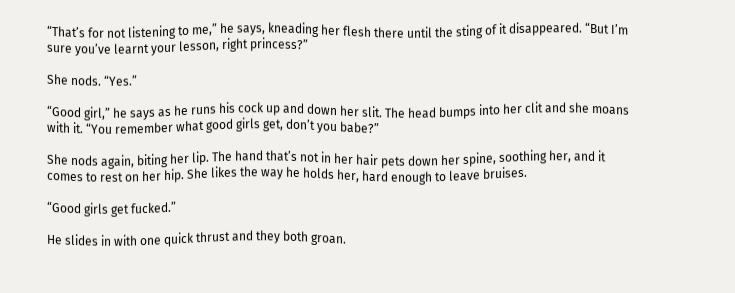“That’s for not listening to me,” he says, kneading her flesh there until the sting of it disappeared. “But I’m sure you’ve learnt your lesson, right princess?”

She nods. “Yes.”

“Good girl,” he says as he runs his cock up and down her slit. The head bumps into her clit and she moans with it. “You remember what good girls get, don’t you babe?”

She nods again, biting her lip. The hand that’s not in her hair pets down her spine, soothing her, and it comes to rest on her hip. She likes the way he holds her, hard enough to leave bruises.

“Good girls get fucked.”

He slides in with one quick thrust and they both groan.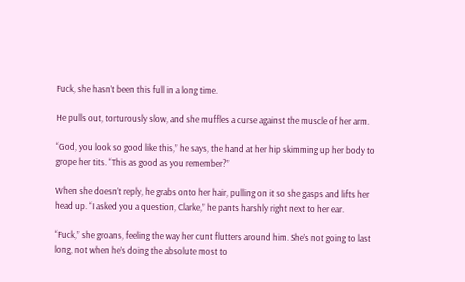Fuck, she hasn’t been this full in a long time.

He pulls out, torturously slow, and she muffles a curse against the muscle of her arm.

“God, you look so good like this,” he says, the hand at her hip skimming up her body to grope her tits. “This as good as you remember?”

When she doesn’t reply, he grabs onto her hair, pulling on it so she gasps and lifts her head up. “I asked you a question, Clarke,” he pants harshly right next to her ear.

“Fuck,” she groans, feeling the way her cunt flutters around him. She’s not going to last long, not when he’s doing the absolute most to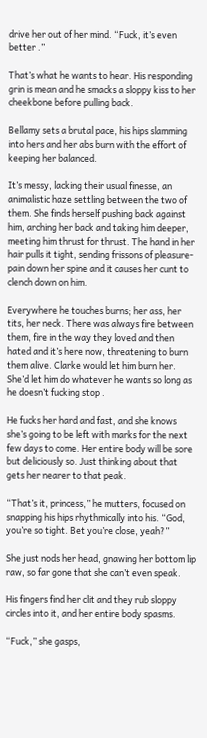drive her out of her mind. “Fuck, it’s even better .”

That’s what he wants to hear. His responding grin is mean and he smacks a sloppy kiss to her cheekbone before pulling back.

Bellamy sets a brutal pace, his hips slamming into hers and her abs burn with the effort of keeping her balanced.

It’s messy, lacking their usual finesse, an animalistic haze settling between the two of them. She finds herself pushing back against him, arching her back and taking him deeper, meeting him thrust for thrust. The hand in her hair pulls it tight, sending frissons of pleasure-pain down her spine and it causes her cunt to clench down on him.

Everywhere he touches burns; her ass, her tits, her neck. There was always fire between them, fire in the way they loved and then hated and it’s here now, threatening to burn them alive. Clarke would let him burn her. She’d let him do whatever he wants so long as he doesn’t fucking stop .

He fucks her hard and fast, and she knows she’s going to be left with marks for the next few days to come. Her entire body will be sore but deliciously so. Just thinking about that gets her nearer to that peak.

“That’s it, princess,” he mutters, focused on snapping his hips rhythmically into his. “God, you’re so tight. Bet you’re close, yeah?”

She just nods her head, gnawing her bottom lip raw, so far gone that she can’t even speak.

His fingers find her clit and they rub sloppy circles into it, and her entire body spasms.

“Fuck,” she gasps,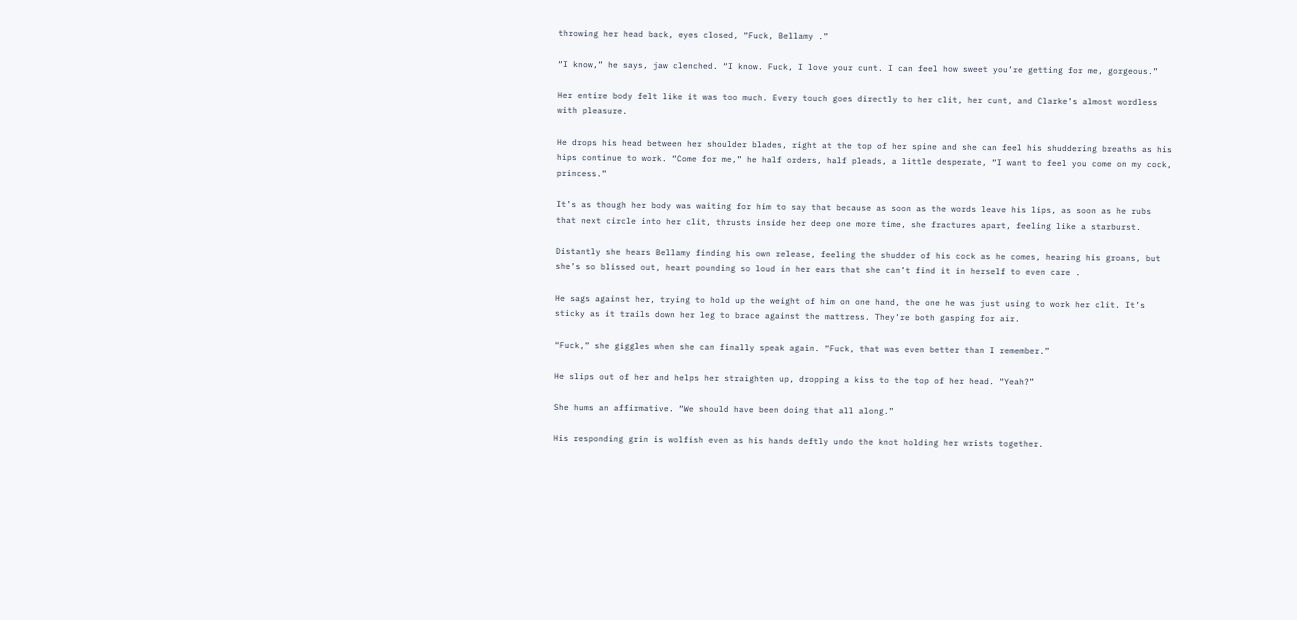throwing her head back, eyes closed, “Fuck, Bellamy .”

“I know,” he says, jaw clenched. “I know. Fuck, I love your cunt. I can feel how sweet you’re getting for me, gorgeous.”

Her entire body felt like it was too much. Every touch goes directly to her clit, her cunt, and Clarke’s almost wordless with pleasure.

He drops his head between her shoulder blades, right at the top of her spine and she can feel his shuddering breaths as his hips continue to work. “Come for me,” he half orders, half pleads, a little desperate, “I want to feel you come on my cock, princess.”

It’s as though her body was waiting for him to say that because as soon as the words leave his lips, as soon as he rubs that next circle into her clit, thrusts inside her deep one more time, she fractures apart, feeling like a starburst.

Distantly she hears Bellamy finding his own release, feeling the shudder of his cock as he comes, hearing his groans, but she’s so blissed out, heart pounding so loud in her ears that she can’t find it in herself to even care .

He sags against her, trying to hold up the weight of him on one hand, the one he was just using to work her clit. It’s sticky as it trails down her leg to brace against the mattress. They’re both gasping for air.

“Fuck,” she giggles when she can finally speak again. “Fuck, that was even better than I remember.”

He slips out of her and helps her straighten up, dropping a kiss to the top of her head. “Yeah?”

She hums an affirmative. “We should have been doing that all along.”

His responding grin is wolfish even as his hands deftly undo the knot holding her wrists together.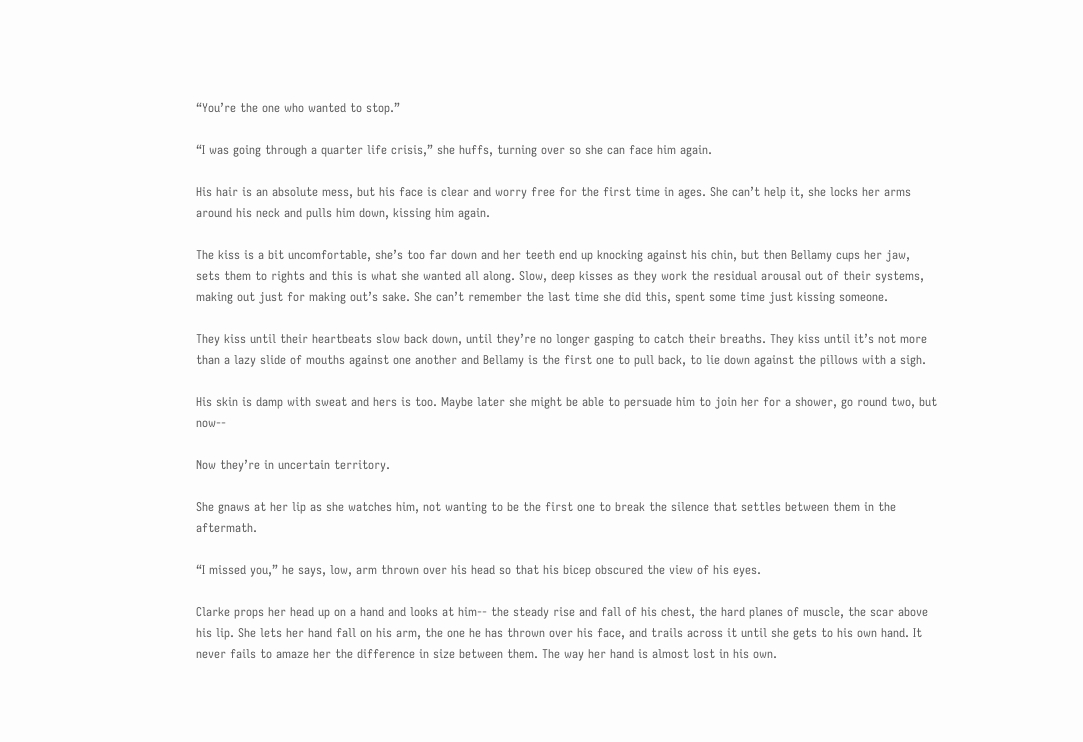“You’re the one who wanted to stop.”

“I was going through a quarter life crisis,” she huffs, turning over so she can face him again.

His hair is an absolute mess, but his face is clear and worry free for the first time in ages. She can’t help it, she locks her arms around his neck and pulls him down, kissing him again.

The kiss is a bit uncomfortable, she’s too far down and her teeth end up knocking against his chin, but then Bellamy cups her jaw, sets them to rights and this is what she wanted all along. Slow, deep kisses as they work the residual arousal out of their systems, making out just for making out’s sake. She can’t remember the last time she did this, spent some time just kissing someone.

They kiss until their heartbeats slow back down, until they’re no longer gasping to catch their breaths. They kiss until it’s not more than a lazy slide of mouths against one another and Bellamy is the first one to pull back, to lie down against the pillows with a sigh.

His skin is damp with sweat and hers is too. Maybe later she might be able to persuade him to join her for a shower, go round two, but now--

Now they’re in uncertain territory.

She gnaws at her lip as she watches him, not wanting to be the first one to break the silence that settles between them in the aftermath.

“I missed you,” he says, low, arm thrown over his head so that his bicep obscured the view of his eyes.

Clarke props her head up on a hand and looks at him-- the steady rise and fall of his chest, the hard planes of muscle, the scar above his lip. She lets her hand fall on his arm, the one he has thrown over his face, and trails across it until she gets to his own hand. It never fails to amaze her the difference in size between them. The way her hand is almost lost in his own.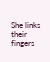She links their fingers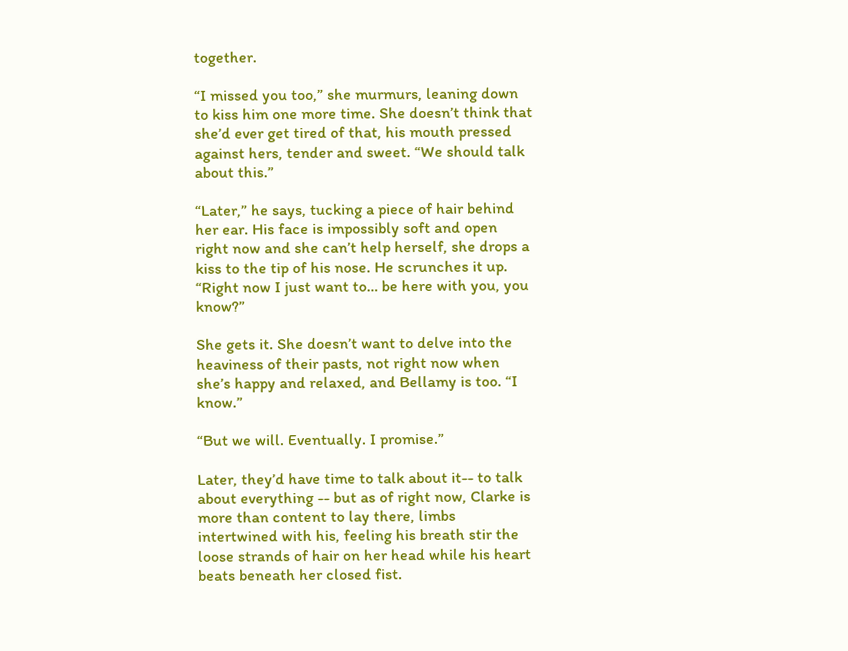together.

“I missed you too,” she murmurs, leaning down to kiss him one more time. She doesn’t think that she’d ever get tired of that, his mouth pressed against hers, tender and sweet. “We should talk about this.”

“Later,” he says, tucking a piece of hair behind her ear. His face is impossibly soft and open right now and she can’t help herself, she drops a kiss to the tip of his nose. He scrunches it up. “Right now I just want to… be here with you, you know?”

She gets it. She doesn’t want to delve into the heaviness of their pasts, not right now when she’s happy and relaxed, and Bellamy is too. “I know.”

“But we will. Eventually. I promise.”

Later, they’d have time to talk about it-- to talk about everything -- but as of right now, Clarke is more than content to lay there, limbs intertwined with his, feeling his breath stir the loose strands of hair on her head while his heart beats beneath her closed fist.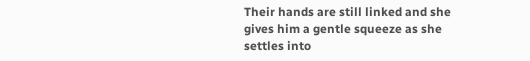Their hands are still linked and she gives him a gentle squeeze as she settles into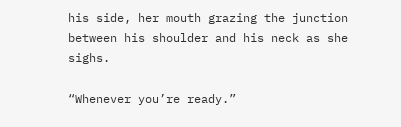his side, her mouth grazing the junction between his shoulder and his neck as she sighs.

“Whenever you’re ready.”